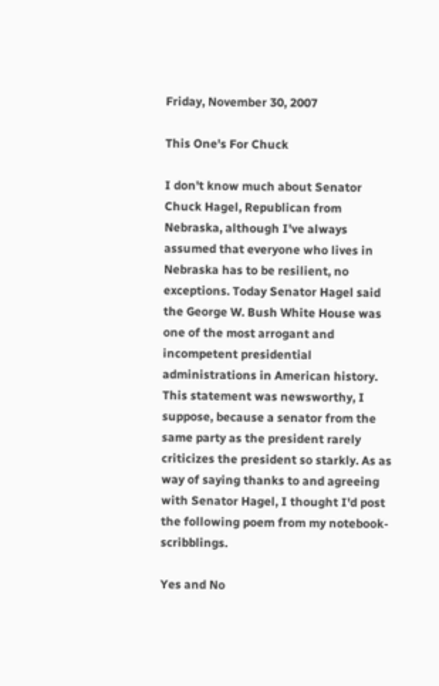Friday, November 30, 2007

This One's For Chuck

I don't know much about Senator Chuck Hagel, Republican from Nebraska, although I've always assumed that everyone who lives in Nebraska has to be resilient, no exceptions. Today Senator Hagel said the George W. Bush White House was one of the most arrogant and incompetent presidential administrations in American history. This statement was newsworthy, I suppose, because a senator from the same party as the president rarely criticizes the president so starkly. As as way of saying thanks to and agreeing with Senator Hagel, I thought I'd post the following poem from my notebook-scribblings.

Yes and No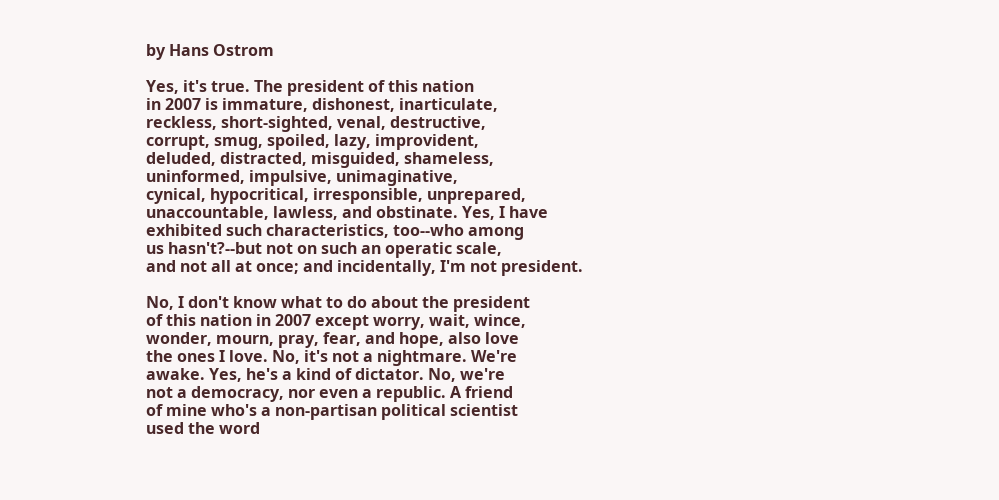by Hans Ostrom

Yes, it's true. The president of this nation
in 2007 is immature, dishonest, inarticulate,
reckless, short-sighted, venal, destructive,
corrupt, smug, spoiled, lazy, improvident,
deluded, distracted, misguided, shameless,
uninformed, impulsive, unimaginative,
cynical, hypocritical, irresponsible, unprepared,
unaccountable, lawless, and obstinate. Yes, I have
exhibited such characteristics, too--who among
us hasn't?--but not on such an operatic scale,
and not all at once; and incidentally, I'm not president.

No, I don't know what to do about the president
of this nation in 2007 except worry, wait, wince,
wonder, mourn, pray, fear, and hope, also love
the ones I love. No, it's not a nightmare. We're
awake. Yes, he's a kind of dictator. No, we're
not a democracy, nor even a republic. A friend
of mine who's a non-partisan political scientist
used the word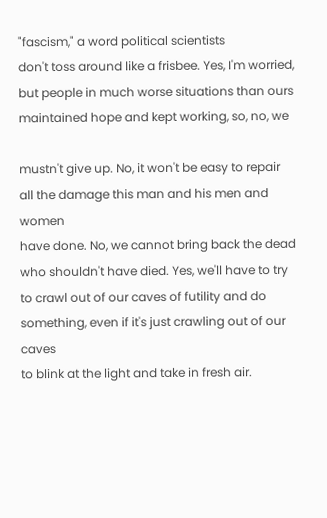"fascism," a word political scientists
don't toss around like a frisbee. Yes, I'm worried,
but people in much worse situations than ours
maintained hope and kept working, so, no, we

mustn't give up. No, it won't be easy to repair
all the damage this man and his men and women
have done. No, we cannot bring back the dead
who shouldn't have died. Yes, we'll have to try
to crawl out of our caves of futility and do
something, even if it's just crawling out of our caves
to blink at the light and take in fresh air.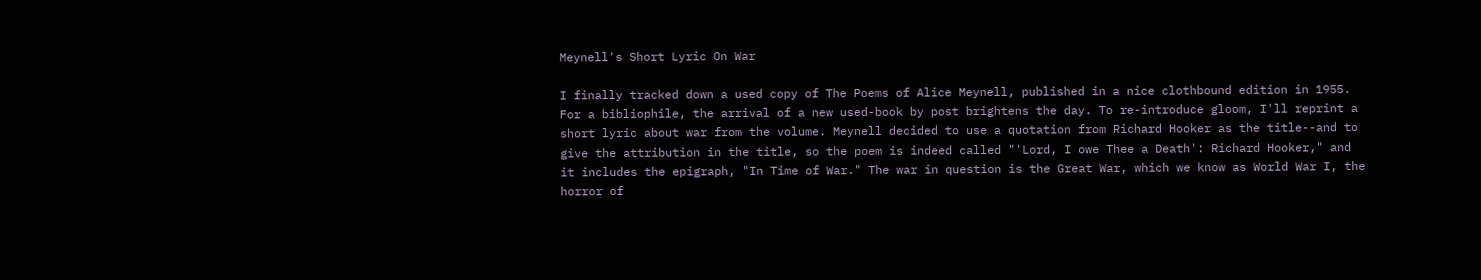Meynell's Short Lyric On War

I finally tracked down a used copy of The Poems of Alice Meynell, published in a nice clothbound edition in 1955. For a bibliophile, the arrival of a new used-book by post brightens the day. To re-introduce gloom, I'll reprint a short lyric about war from the volume. Meynell decided to use a quotation from Richard Hooker as the title--and to give the attribution in the title, so the poem is indeed called "'Lord, I owe Thee a Death': Richard Hooker," and it includes the epigraph, "In Time of War." The war in question is the Great War, which we know as World War I, the horror of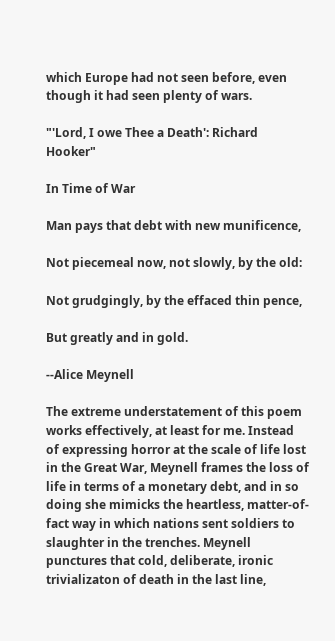which Europe had not seen before, even though it had seen plenty of wars.

"'Lord, I owe Thee a Death': Richard Hooker"

In Time of War

Man pays that debt with new munificence,

Not piecemeal now, not slowly, by the old:

Not grudgingly, by the effaced thin pence,

But greatly and in gold.

--Alice Meynell

The extreme understatement of this poem works effectively, at least for me. Instead of expressing horror at the scale of life lost in the Great War, Meynell frames the loss of life in terms of a monetary debt, and in so doing she mimicks the heartless, matter-of-fact way in which nations sent soldiers to slaughter in the trenches. Meynell punctures that cold, deliberate, ironic trivializaton of death in the last line,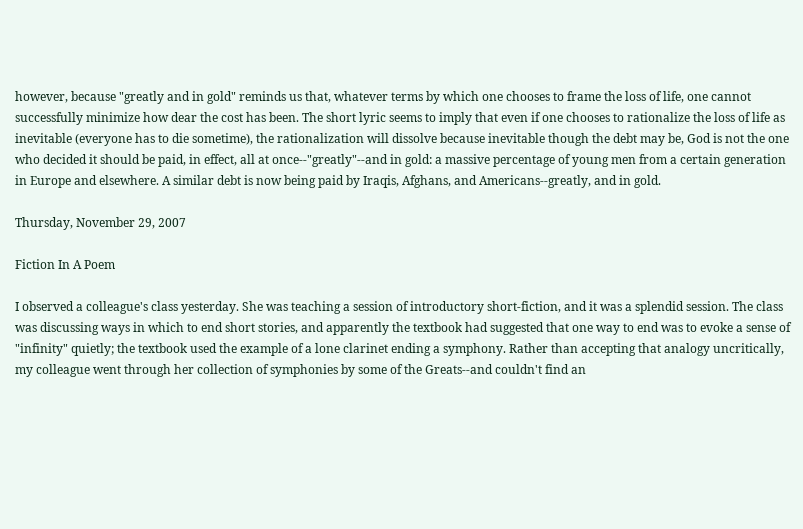however, because "greatly and in gold" reminds us that, whatever terms by which one chooses to frame the loss of life, one cannot successfully minimize how dear the cost has been. The short lyric seems to imply that even if one chooses to rationalize the loss of life as inevitable (everyone has to die sometime), the rationalization will dissolve because inevitable though the debt may be, God is not the one who decided it should be paid, in effect, all at once--"greatly"--and in gold: a massive percentage of young men from a certain generation in Europe and elsewhere. A similar debt is now being paid by Iraqis, Afghans, and Americans--greatly, and in gold.

Thursday, November 29, 2007

Fiction In A Poem

I observed a colleague's class yesterday. She was teaching a session of introductory short-fiction, and it was a splendid session. The class was discussing ways in which to end short stories, and apparently the textbook had suggested that one way to end was to evoke a sense of "infinity" quietly; the textbook used the example of a lone clarinet ending a symphony. Rather than accepting that analogy uncritically, my colleague went through her collection of symphonies by some of the Greats--and couldn't find an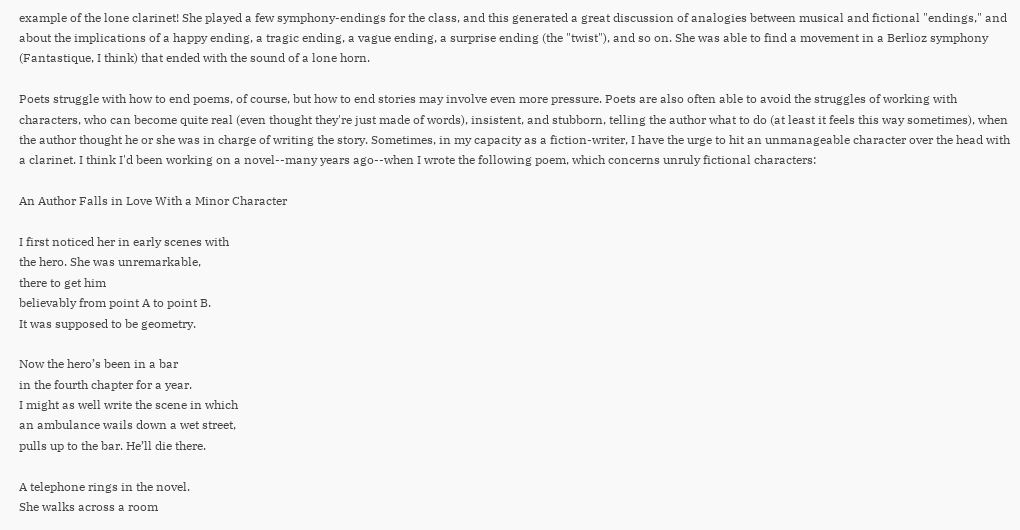example of the lone clarinet! She played a few symphony-endings for the class, and this generated a great discussion of analogies between musical and fictional "endings," and about the implications of a happy ending, a tragic ending, a vague ending, a surprise ending (the "twist"), and so on. She was able to find a movement in a Berlioz symphony (Fantastique, I think) that ended with the sound of a lone horn.

Poets struggle with how to end poems, of course, but how to end stories may involve even more pressure. Poets are also often able to avoid the struggles of working with characters, who can become quite real (even thought they're just made of words), insistent, and stubborn, telling the author what to do (at least it feels this way sometimes), when the author thought he or she was in charge of writing the story. Sometimes, in my capacity as a fiction-writer, I have the urge to hit an unmanageable character over the head with a clarinet. I think I'd been working on a novel--many years ago--when I wrote the following poem, which concerns unruly fictional characters:

An Author Falls in Love With a Minor Character

I first noticed her in early scenes with
the hero. She was unremarkable,
there to get him
believably from point A to point B.
It was supposed to be geometry.

Now the hero’s been in a bar
in the fourth chapter for a year.
I might as well write the scene in which
an ambulance wails down a wet street,
pulls up to the bar. He’ll die there.

A telephone rings in the novel.
She walks across a room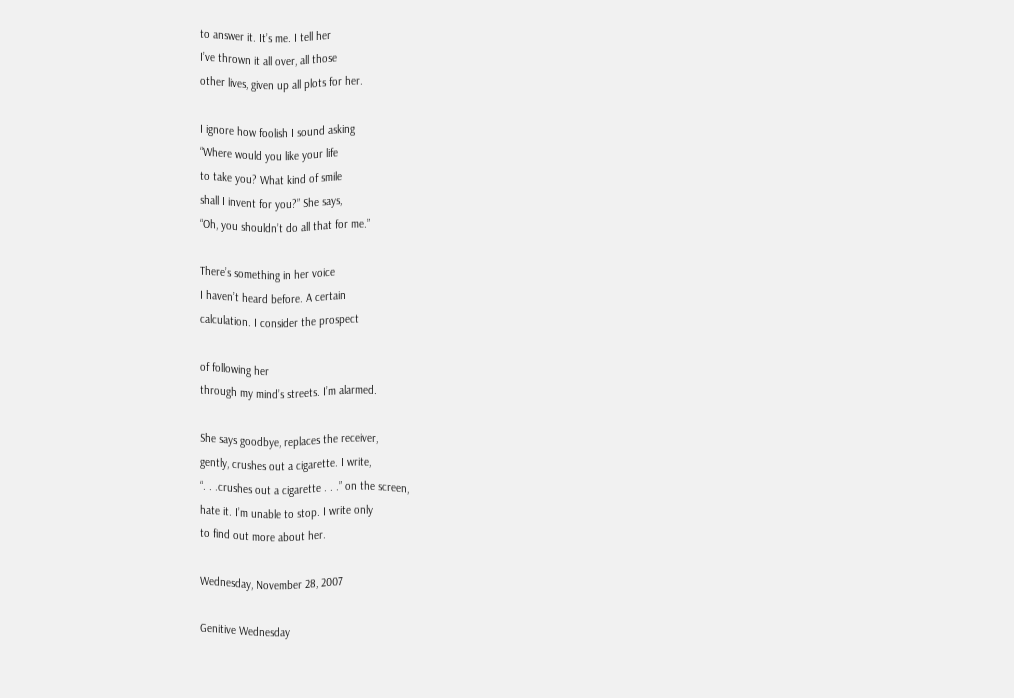to answer it. It’s me. I tell her
I’ve thrown it all over, all those
other lives, given up all plots for her.

I ignore how foolish I sound asking
“Where would you like your life
to take you? What kind of smile
shall I invent for you?” She says,
“Oh, you shouldn’t do all that for me.”

There’s something in her voice
I haven’t heard before. A certain
calculation. I consider the prospect

of following her
through my mind’s streets. I’m alarmed.

She says goodbye, replaces the receiver,
gently, crushes out a cigarette. I write,
“. . .crushes out a cigarette . . .” on the screen,
hate it. I’m unable to stop. I write only
to find out more about her.

Wednesday, November 28, 2007

Genitive Wednesday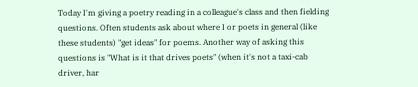Today I'm giving a poetry reading in a colleague's class and then fielding questions. Often students ask about where I or poets in general (like these students) "get ideas" for poems. Another way of asking this questions is "What is it that drives poets" (when it's not a taxi-cab driver, har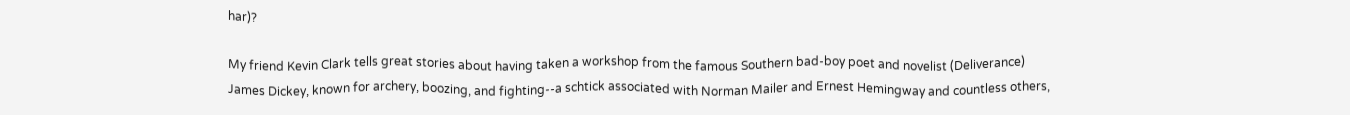har)?

My friend Kevin Clark tells great stories about having taken a workshop from the famous Southern bad-boy poet and novelist (Deliverance) James Dickey, known for archery, boozing, and fighting--a schtick associated with Norman Mailer and Ernest Hemingway and countless others,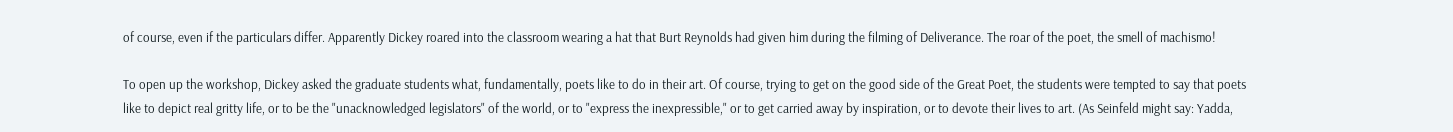of course, even if the particulars differ. Apparently Dickey roared into the classroom wearing a hat that Burt Reynolds had given him during the filming of Deliverance. The roar of the poet, the smell of machismo!

To open up the workshop, Dickey asked the graduate students what, fundamentally, poets like to do in their art. Of course, trying to get on the good side of the Great Poet, the students were tempted to say that poets like to depict real gritty life, or to be the "unacknowledged legislators" of the world, or to "express the inexpressible," or to get carried away by inspiration, or to devote their lives to art. (As Seinfeld might say: Yadda,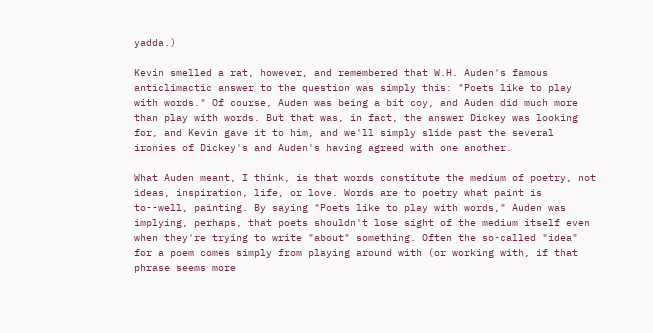yadda.)

Kevin smelled a rat, however, and remembered that W.H. Auden's famous anticlimactic answer to the question was simply this: "Poets like to play with words." Of course, Auden was being a bit coy, and Auden did much more than play with words. But that was, in fact, the answer Dickey was looking for, and Kevin gave it to him, and we'll simply slide past the several ironies of Dickey's and Auden's having agreed with one another.

What Auden meant, I think, is that words constitute the medium of poetry, not ideas, inspiration, life, or love. Words are to poetry what paint is to--well, painting. By saying "Poets like to play with words," Auden was implying, perhaps, that poets shouldn't lose sight of the medium itself even when they're trying to write "about" something. Often the so-called "idea" for a poem comes simply from playing around with (or working with, if that phrase seems more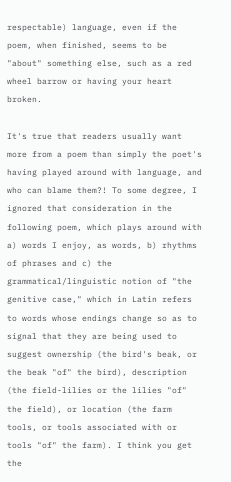respectable) language, even if the poem, when finished, seems to be "about" something else, such as a red wheel barrow or having your heart broken.

It's true that readers usually want more from a poem than simply the poet's having played around with language, and who can blame them?! To some degree, I ignored that consideration in the following poem, which plays around with a) words I enjoy, as words, b) rhythms of phrases and c) the grammatical/linguistic notion of "the genitive case," which in Latin refers to words whose endings change so as to signal that they are being used to suggest ownership (the bird's beak, or the beak "of" the bird), description (the field-lilies or the lilies "of" the field), or location (the farm tools, or tools associated with or tools "of" the farm). I think you get the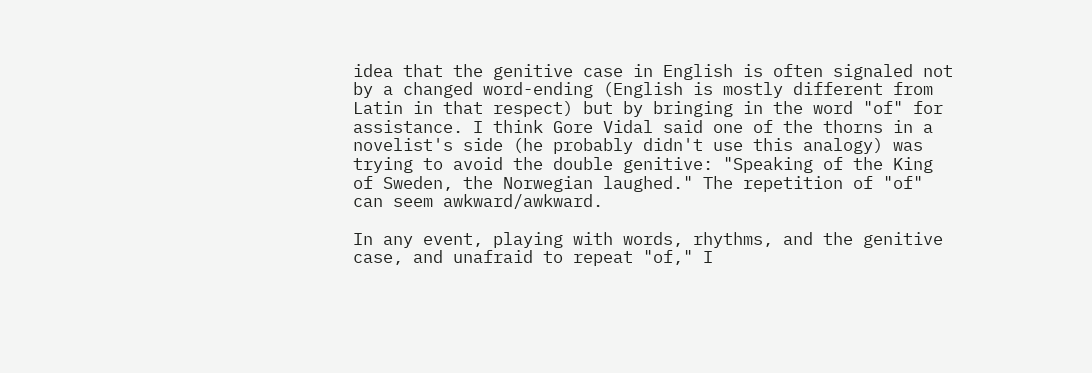idea that the genitive case in English is often signaled not by a changed word-ending (English is mostly different from Latin in that respect) but by bringing in the word "of" for assistance. I think Gore Vidal said one of the thorns in a novelist's side (he probably didn't use this analogy) was trying to avoid the double genitive: "Speaking of the King of Sweden, the Norwegian laughed." The repetition of "of" can seem awkward/awkward.

In any event, playing with words, rhythms, and the genitive case, and unafraid to repeat "of," I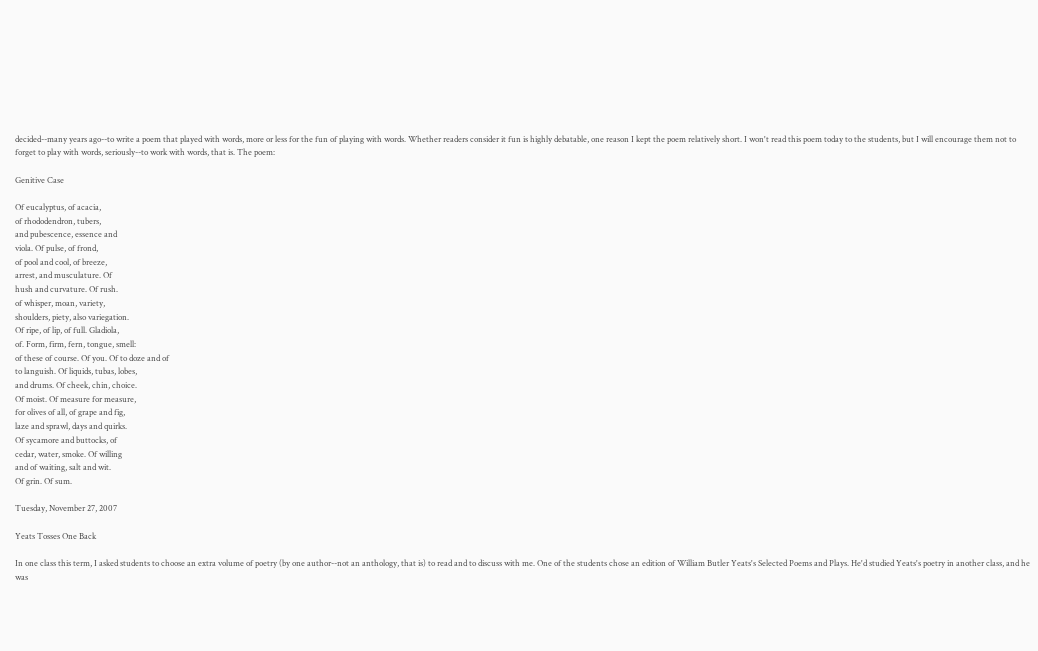decided--many years ago--to write a poem that played with words, more or less for the fun of playing with words. Whether readers consider it fun is highly debatable, one reason I kept the poem relatively short. I won't read this poem today to the students, but I will encourage them not to forget to play with words, seriously--to work with words, that is. The poem:

Genitive Case

Of eucalyptus, of acacia,
of rhododendron, tubers,
and pubescence, essence and
viola. Of pulse, of frond,
of pool and cool, of breeze,
arrest, and musculature. Of
hush and curvature. Of rush.
of whisper, moan, variety,
shoulders, piety, also variegation.
Of ripe, of lip, of full. Gladiola,
of. Form, firm, fern, tongue, smell:
of these of course. Of you. Of to doze and of
to languish. Of liquids, tubas, lobes,
and drums. Of cheek, chin, choice.
Of moist. Of measure for measure,
for olives of all, of grape and fig,
laze and sprawl, days and quirks.
Of sycamore and buttocks, of
cedar, water, smoke. Of willing
and of waiting, salt and wit.
Of grin. Of sum.

Tuesday, November 27, 2007

Yeats Tosses One Back

In one class this term, I asked students to choose an extra volume of poetry (by one author--not an anthology, that is) to read and to discuss with me. One of the students chose an edition of William Butler Yeats's Selected Poems and Plays. He'd studied Yeats's poetry in another class, and he was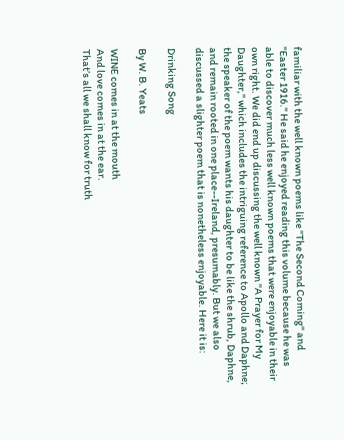familiar with the well known poems like "The Second Coming" and "Easter 1916." He said he enjoyed reading this volume because he was able to discover much less well known poems that were enjoyable in their own right. We did end up discussing the well known "A Prayer for My Daughter," which includes the intriguing reference to Apollo and Daphne; the speaker of the poem wants his daughter to be like the shrub, Daphne, and remain rooted in one place--Ireland, presumably. But we also discussed a slighter poem that is nonetheless enjoyable. Here it is:

Drinking Song

By W. B. Yeats

WINE comes in at the mouth
And love comes in at the ear.
That’s all we shall know for truth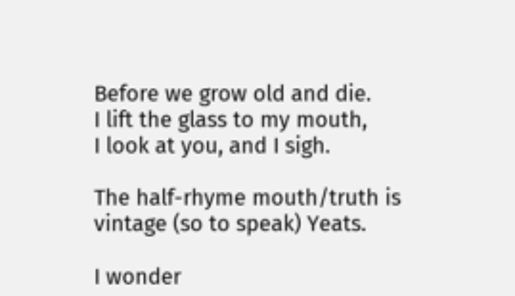Before we grow old and die.
I lift the glass to my mouth,
I look at you, and I sigh.

The half-rhyme mouth/truth is vintage (so to speak) Yeats.

I wonder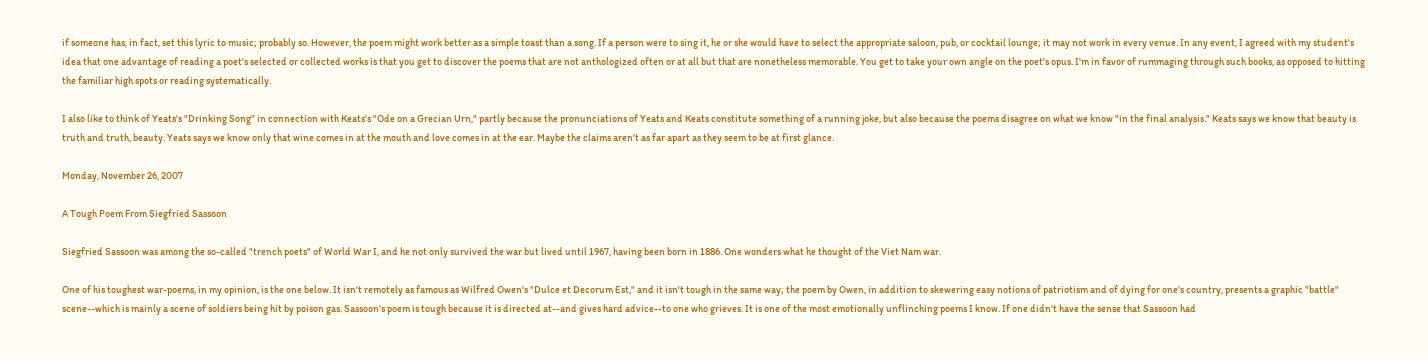if someone has, in fact, set this lyric to music; probably so. However, the poem might work better as a simple toast than a song. If a person were to sing it, he or she would have to select the appropriate saloon, pub, or cocktail lounge; it may not work in every venue. In any event, I agreed with my student's idea that one advantage of reading a poet's selected or collected works is that you get to discover the poems that are not anthologized often or at all but that are nonetheless memorable. You get to take your own angle on the poet's opus. I'm in favor of rummaging through such books, as opposed to hitting the familiar high spots or reading systematically.

I also like to think of Yeats's "Drinking Song" in connection with Keats's "Ode on a Grecian Urn," partly because the pronunciations of Yeats and Keats constitute something of a running joke, but also because the poems disagree on what we know "in the final analysis." Keats says we know that beauty is truth and truth, beauty. Yeats says we know only that wine comes in at the mouth and love comes in at the ear. Maybe the claims aren't as far apart as they seem to be at first glance.

Monday, November 26, 2007

A Tough Poem From Siegfried Sassoon

Siegfried Sassoon was among the so-called "trench poets" of World War I, and he not only survived the war but lived until 1967, having been born in 1886. One wonders what he thought of the Viet Nam war.

One of his toughest war-poems, in my opinion, is the one below. It isn't remotely as famous as Wilfred Owen's "Dulce et Decorum Est," and it isn't tough in the same way; the poem by Owen, in addition to skewering easy notions of patriotism and of dying for one's country, presents a graphic "battle" scene--which is mainly a scene of soldiers being hit by poison gas. Sassoon's poem is tough because it is directed at--and gives hard advice--to one who grieves. It is one of the most emotionally unflinching poems I know. If one didn't have the sense that Sassoon had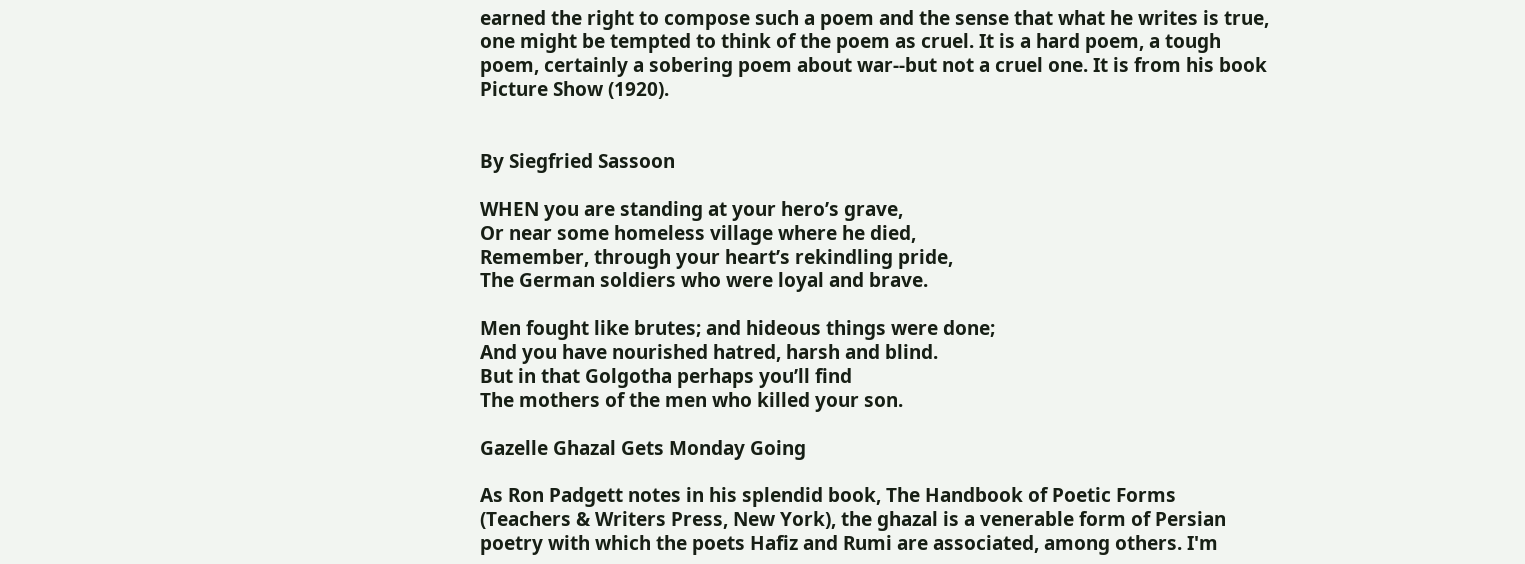earned the right to compose such a poem and the sense that what he writes is true, one might be tempted to think of the poem as cruel. It is a hard poem, a tough poem, certainly a sobering poem about war--but not a cruel one. It is from his book Picture Show (1920).


By Siegfried Sassoon

WHEN you are standing at your hero’s grave,
Or near some homeless village where he died,
Remember, through your heart’s rekindling pride,
The German soldiers who were loyal and brave.

Men fought like brutes; and hideous things were done;
And you have nourished hatred, harsh and blind.
But in that Golgotha perhaps you’ll find
The mothers of the men who killed your son.

Gazelle Ghazal Gets Monday Going

As Ron Padgett notes in his splendid book, The Handbook of Poetic Forms (Teachers & Writers Press, New York), the ghazal is a venerable form of Persian poetry with which the poets Hafiz and Rumi are associated, among others. I'm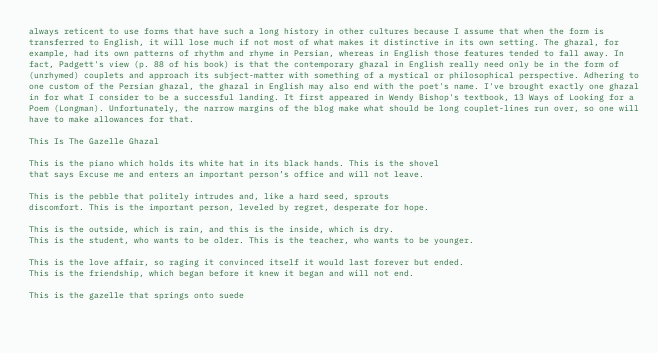always reticent to use forms that have such a long history in other cultures because I assume that when the form is transferred to English, it will lose much if not most of what makes it distinctive in its own setting. The ghazal, for example, had its own patterns of rhythm and rhyme in Persian, whereas in English those features tended to fall away. In fact, Padgett's view (p. 88 of his book) is that the contemporary ghazal in English really need only be in the form of (unrhymed) couplets and approach its subject-matter with something of a mystical or philosophical perspective. Adhering to one custom of the Persian ghazal, the ghazal in English may also end with the poet's name. I've brought exactly one ghazal in for what I consider to be a successful landing. It first appeared in Wendy Bishop's textbook, 13 Ways of Looking for a Poem (Longman). Unfortunately, the narrow margins of the blog make what should be long couplet-lines run over, so one will have to make allowances for that.

This Is The Gazelle Ghazal

This is the piano which holds its white hat in its black hands. This is the shovel
that says Excuse me and enters an important person’s office and will not leave.

This is the pebble that politely intrudes and, like a hard seed, sprouts
discomfort. This is the important person, leveled by regret, desperate for hope.

This is the outside, which is rain, and this is the inside, which is dry.
This is the student, who wants to be older. This is the teacher, who wants to be younger.

This is the love affair, so raging it convinced itself it would last forever but ended.
This is the friendship, which began before it knew it began and will not end.

This is the gazelle that springs onto suede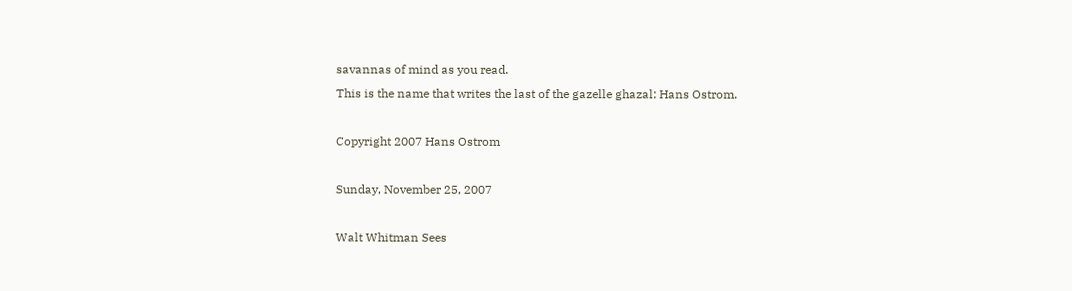savannas of mind as you read.
This is the name that writes the last of the gazelle ghazal: Hans Ostrom.

Copyright 2007 Hans Ostrom

Sunday, November 25, 2007

Walt Whitman Sees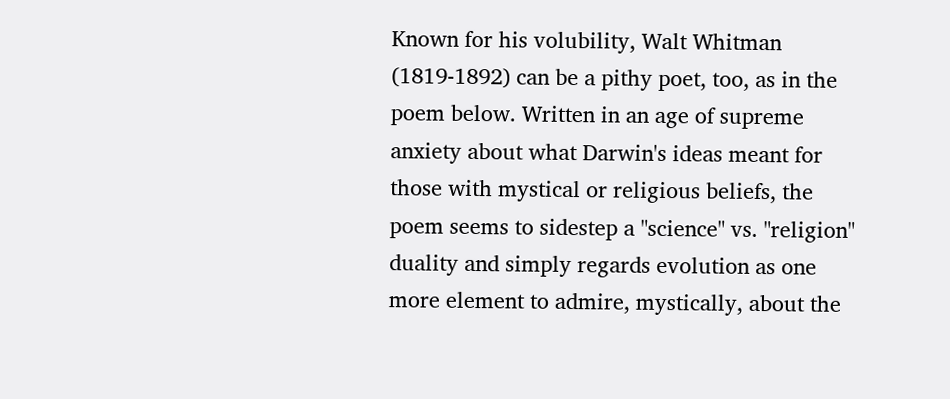Known for his volubility, Walt Whitman (1819-1892) can be a pithy poet, too, as in the poem below. Written in an age of supreme anxiety about what Darwin's ideas meant for those with mystical or religious beliefs, the poem seems to sidestep a "science" vs. "religion" duality and simply regards evolution as one more element to admire, mystically, about the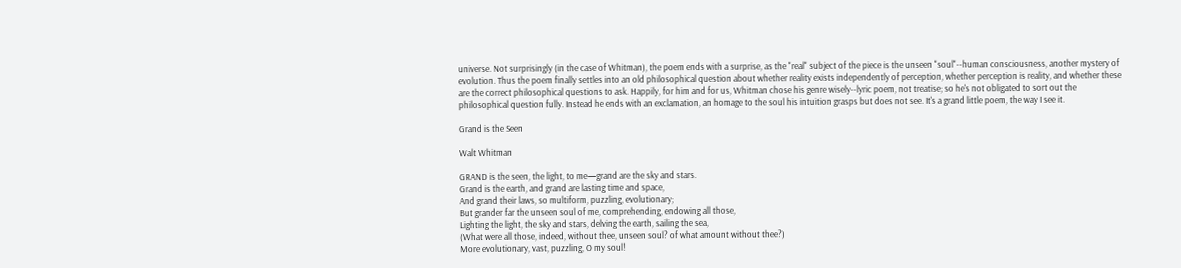universe. Not surprisingly (in the case of Whitman), the poem ends with a surprise, as the "real" subject of the piece is the unseen "soul"--human consciousness, another mystery of evolution. Thus the poem finally settles into an old philosophical question about whether reality exists independently of perception, whether perception is reality, and whether these are the correct philosophical questions to ask. Happily, for him and for us, Whitman chose his genre wisely--lyric poem, not treatise; so he's not obligated to sort out the philosophical question fully. Instead he ends with an exclamation, an homage to the soul his intuition grasps but does not see. It's a grand little poem, the way I see it.

Grand is the Seen

Walt Whitman

GRAND is the seen, the light, to me—grand are the sky and stars.
Grand is the earth, and grand are lasting time and space,
And grand their laws, so multiform, puzzling, evolutionary;
But grander far the unseen soul of me, comprehending, endowing all those,
Lighting the light, the sky and stars, delving the earth, sailing the sea,
(What were all those, indeed, without thee, unseen soul? of what amount without thee?)
More evolutionary, vast, puzzling, O my soul!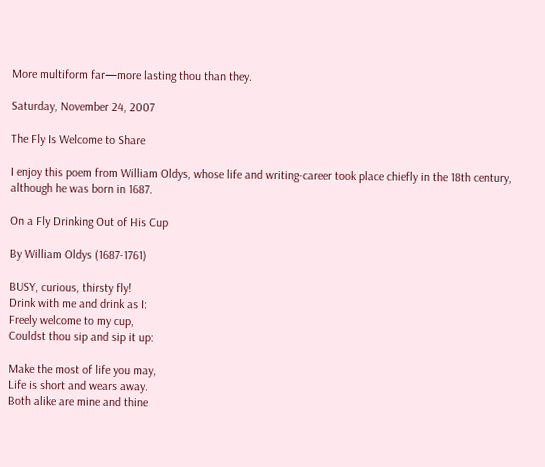More multiform far—more lasting thou than they.

Saturday, November 24, 2007

The Fly Is Welcome to Share

I enjoy this poem from William Oldys, whose life and writing-career took place chiefly in the 18th century, although he was born in 1687.

On a Fly Drinking Out of His Cup

By William Oldys (1687-1761)

BUSY, curious, thirsty fly!
Drink with me and drink as I:
Freely welcome to my cup,
Couldst thou sip and sip it up:

Make the most of life you may,
Life is short and wears away.
Both alike are mine and thine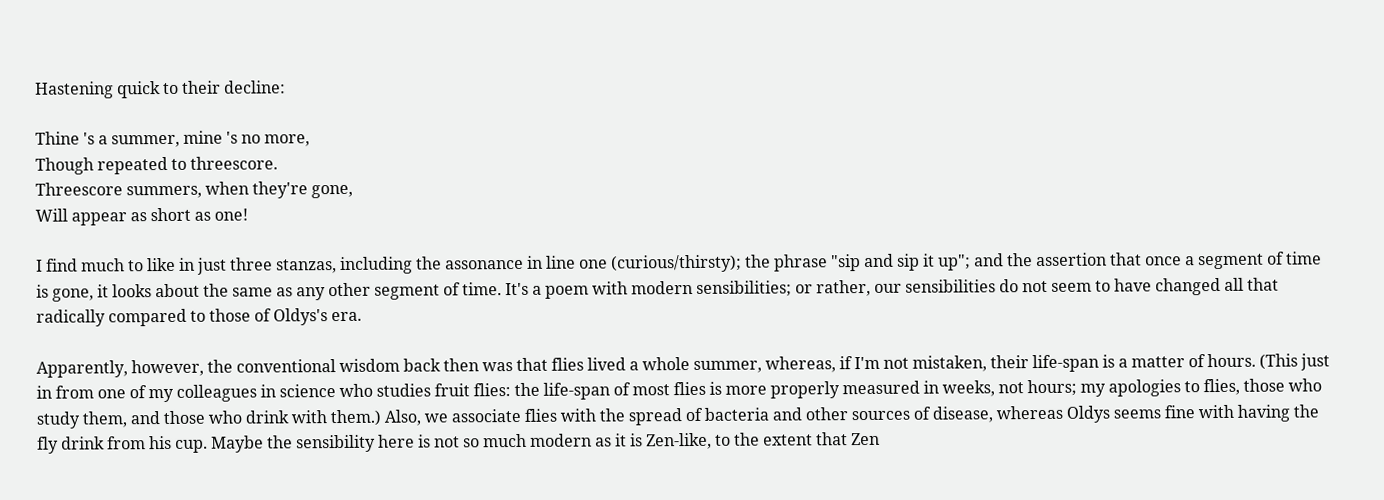Hastening quick to their decline:

Thine 's a summer, mine 's no more,
Though repeated to threescore.
Threescore summers, when they're gone,
Will appear as short as one!

I find much to like in just three stanzas, including the assonance in line one (curious/thirsty); the phrase "sip and sip it up"; and the assertion that once a segment of time is gone, it looks about the same as any other segment of time. It's a poem with modern sensibilities; or rather, our sensibilities do not seem to have changed all that radically compared to those of Oldys's era.

Apparently, however, the conventional wisdom back then was that flies lived a whole summer, whereas, if I'm not mistaken, their life-span is a matter of hours. (This just in from one of my colleagues in science who studies fruit flies: the life-span of most flies is more properly measured in weeks, not hours; my apologies to flies, those who study them, and those who drink with them.) Also, we associate flies with the spread of bacteria and other sources of disease, whereas Oldys seems fine with having the fly drink from his cup. Maybe the sensibility here is not so much modern as it is Zen-like, to the extent that Zen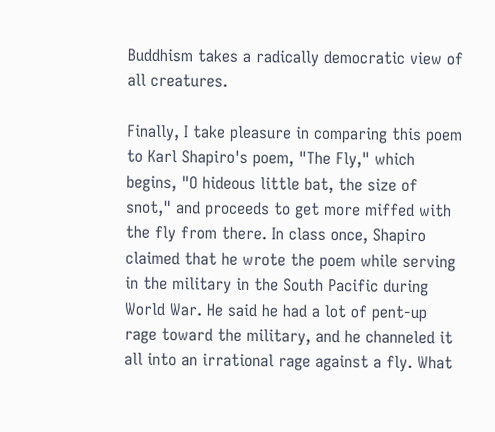Buddhism takes a radically democratic view of all creatures.

Finally, I take pleasure in comparing this poem to Karl Shapiro's poem, "The Fly," which begins, "O hideous little bat, the size of snot," and proceeds to get more miffed with the fly from there. In class once, Shapiro claimed that he wrote the poem while serving in the military in the South Pacific during World War. He said he had a lot of pent-up rage toward the military, and he channeled it all into an irrational rage against a fly. What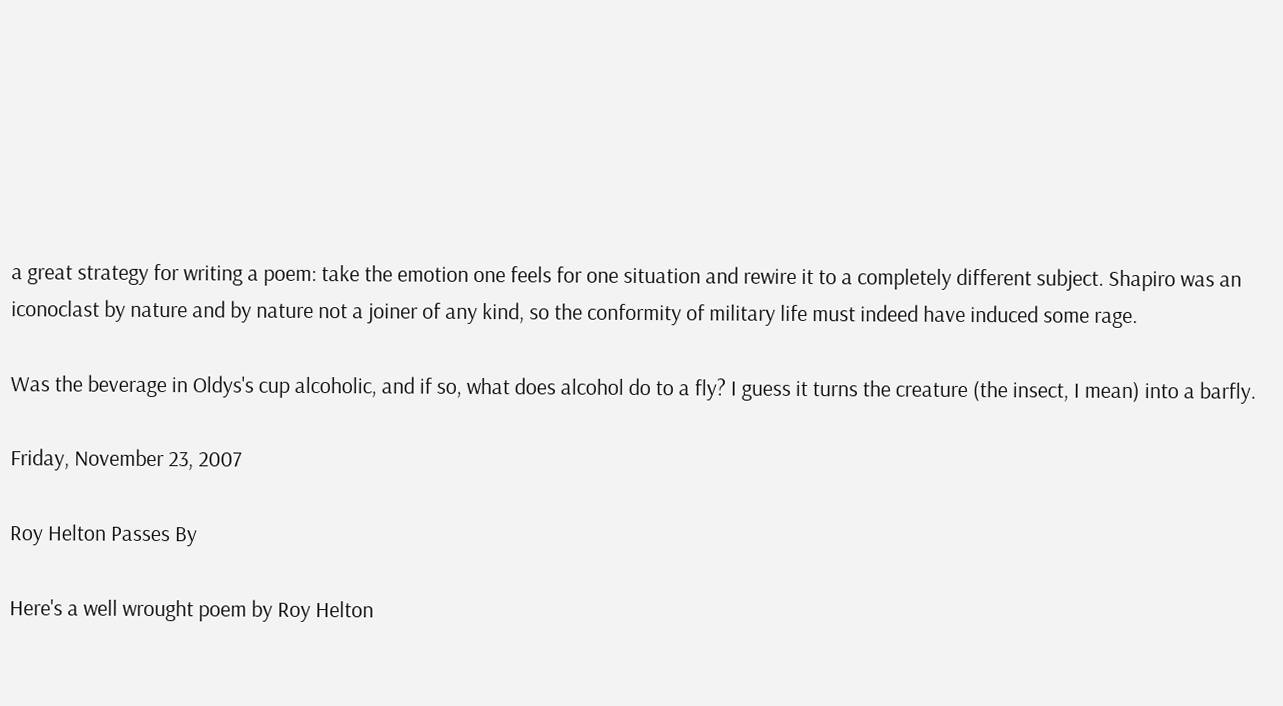a great strategy for writing a poem: take the emotion one feels for one situation and rewire it to a completely different subject. Shapiro was an iconoclast by nature and by nature not a joiner of any kind, so the conformity of military life must indeed have induced some rage.

Was the beverage in Oldys's cup alcoholic, and if so, what does alcohol do to a fly? I guess it turns the creature (the insect, I mean) into a barfly.

Friday, November 23, 2007

Roy Helton Passes By

Here's a well wrought poem by Roy Helton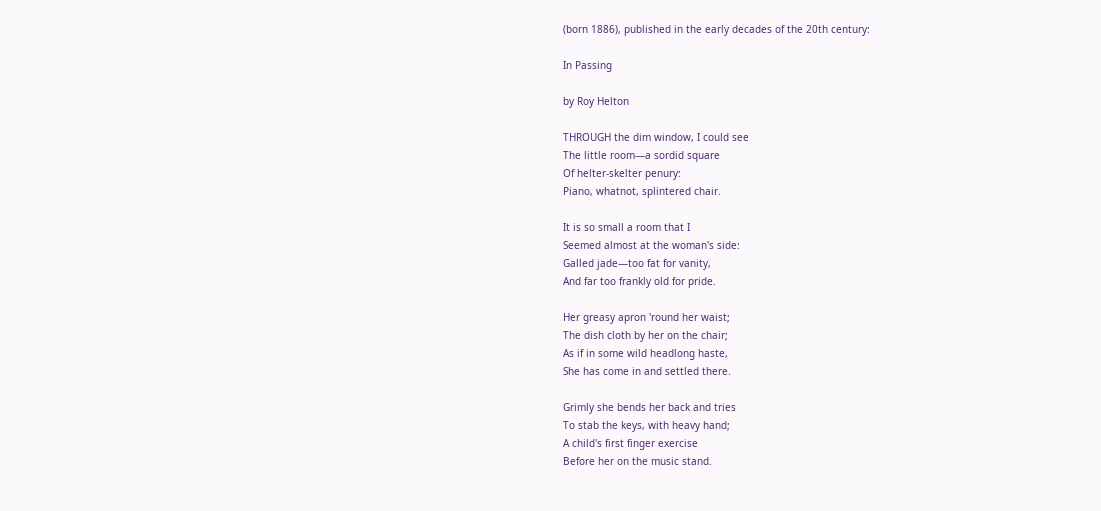(born 1886), published in the early decades of the 20th century:

In Passing

by Roy Helton

THROUGH the dim window, I could see
The little room—a sordid square
Of helter-skelter penury:
Piano, whatnot, splintered chair.

It is so small a room that I
Seemed almost at the woman's side:
Galled jade—too fat for vanity,
And far too frankly old for pride.

Her greasy apron 'round her waist;
The dish cloth by her on the chair;
As if in some wild headlong haste,
She has come in and settled there.

Grimly she bends her back and tries
To stab the keys, with heavy hand;
A child's first finger exercise
Before her on the music stand.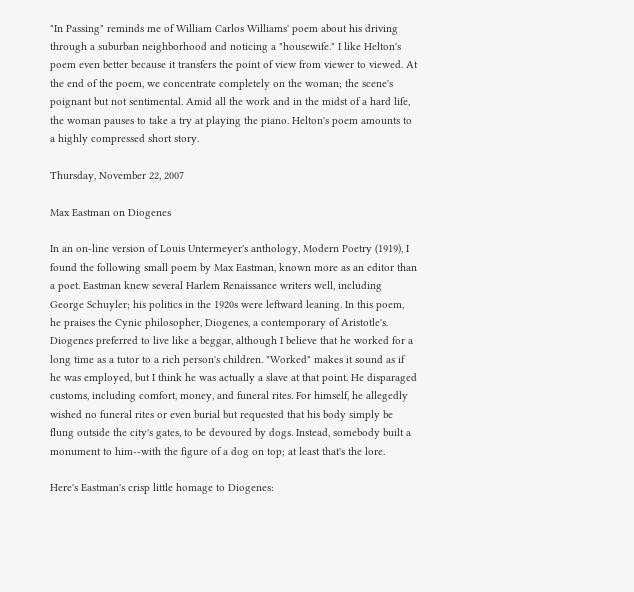"In Passing" reminds me of William Carlos Williams' poem about his driving through a suburban neighborhood and noticing a "housewife." I like Helton's poem even better because it transfers the point of view from viewer to viewed. At the end of the poem, we concentrate completely on the woman; the scene's poignant but not sentimental. Amid all the work and in the midst of a hard life, the woman pauses to take a try at playing the piano. Helton's poem amounts to a highly compressed short story.

Thursday, November 22, 2007

Max Eastman on Diogenes

In an on-line version of Louis Untermeyer's anthology, Modern Poetry (1919), I found the following small poem by Max Eastman, known more as an editor than a poet. Eastman knew several Harlem Renaissance writers well, including George Schuyler; his politics in the 1920s were leftward leaning. In this poem, he praises the Cynic philosopher, Diogenes, a contemporary of Aristotle's. Diogenes preferred to live like a beggar, although I believe that he worked for a long time as a tutor to a rich person's children. "Worked" makes it sound as if he was employed, but I think he was actually a slave at that point. He disparaged customs, including comfort, money, and funeral rites. For himself, he allegedly wished no funeral rites or even burial but requested that his body simply be flung outside the city's gates, to be devoured by dogs. Instead, somebody built a monument to him--with the figure of a dog on top; at least that's the lore.

Here's Eastman's crisp little homage to Diogenes: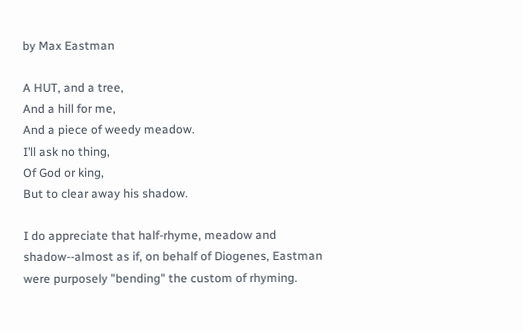by Max Eastman

A HUT, and a tree,
And a hill for me,
And a piece of weedy meadow.
I’ll ask no thing,
Of God or king,
But to clear away his shadow.

I do appreciate that half-rhyme, meadow and shadow--almost as if, on behalf of Diogenes, Eastman were purposely "bending" the custom of rhyming.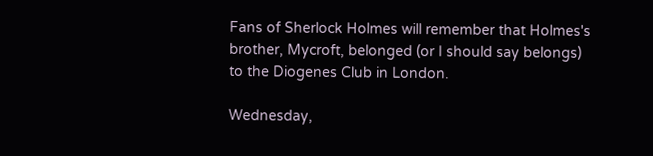Fans of Sherlock Holmes will remember that Holmes's brother, Mycroft, belonged (or I should say belongs) to the Diogenes Club in London.

Wednesday,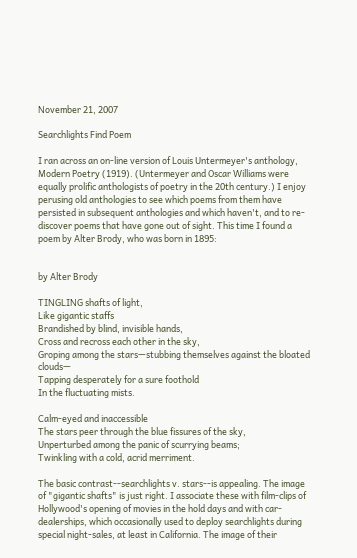November 21, 2007

Searchlights Find Poem

I ran across an on-line version of Louis Untermeyer's anthology, Modern Poetry (1919). (Untermeyer and Oscar Williams were equally prolific anthologists of poetry in the 20th century.) I enjoy perusing old anthologies to see which poems from them have persisted in subsequent anthologies and which haven't, and to re-discover poems that have gone out of sight. This time I found a poem by Alter Brody, who was born in 1895:


by Alter Brody

TINGLING shafts of light,
Like gigantic staffs
Brandished by blind, invisible hands,
Cross and recross each other in the sky,
Groping among the stars—stubbing themselves against the bloated clouds—
Tapping desperately for a sure foothold
In the fluctuating mists.

Calm-eyed and inaccessible
The stars peer through the blue fissures of the sky,
Unperturbed among the panic of scurrying beams;
Twinkling with a cold, acrid merriment.

The basic contrast--searchlights v. stars--is appealing. The image of "gigantic shafts" is just right. I associate these with film-clips of Hollywood's opening of movies in the hold days and with car-dealerships, which occasionally used to deploy searchlights during special night-sales, at least in California. The image of their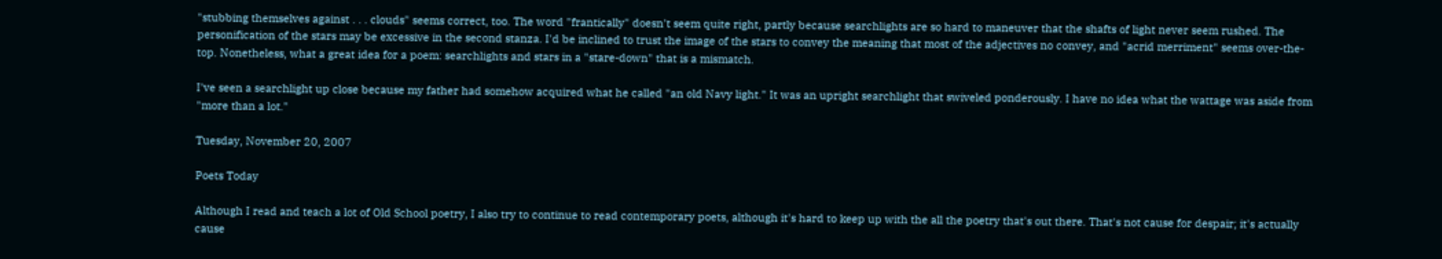"stubbing themselves against . . . clouds" seems correct, too. The word "frantically" doesn't seem quite right, partly because searchlights are so hard to maneuver that the shafts of light never seem rushed. The personification of the stars may be excessive in the second stanza. I'd be inclined to trust the image of the stars to convey the meaning that most of the adjectives no convey, and "acrid merriment" seems over-the-top. Nonetheless, what a great idea for a poem: searchlights and stars in a "stare-down" that is a mismatch.

I've seen a searchlight up close because my father had somehow acquired what he called "an old Navy light." It was an upright searchlight that swiveled ponderously. I have no idea what the wattage was aside from "more than a lot."

Tuesday, November 20, 2007

Poets Today

Although I read and teach a lot of Old School poetry, I also try to continue to read contemporary poets, although it's hard to keep up with the all the poetry that's out there. That's not cause for despair; it's actually cause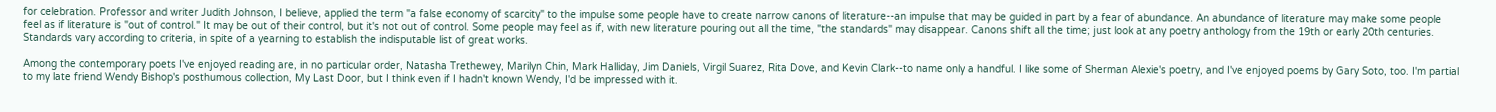for celebration. Professor and writer Judith Johnson, I believe, applied the term "a false economy of scarcity" to the impulse some people have to create narrow canons of literature--an impulse that may be guided in part by a fear of abundance. An abundance of literature may make some people feel as if literature is "out of control." It may be out of their control, but it's not out of control. Some people may feel as if, with new literature pouring out all the time, "the standards" may disappear. Canons shift all the time; just look at any poetry anthology from the 19th or early 20th centuries. Standards vary according to criteria, in spite of a yearning to establish the indisputable list of great works.

Among the contemporary poets I've enjoyed reading are, in no particular order, Natasha Trethewey, Marilyn Chin, Mark Halliday, Jim Daniels, Virgil Suarez, Rita Dove, and Kevin Clark--to name only a handful. I like some of Sherman Alexie's poetry, and I've enjoyed poems by Gary Soto, too. I'm partial to my late friend Wendy Bishop's posthumous collection, My Last Door, but I think even if I hadn't known Wendy, I'd be impressed with it.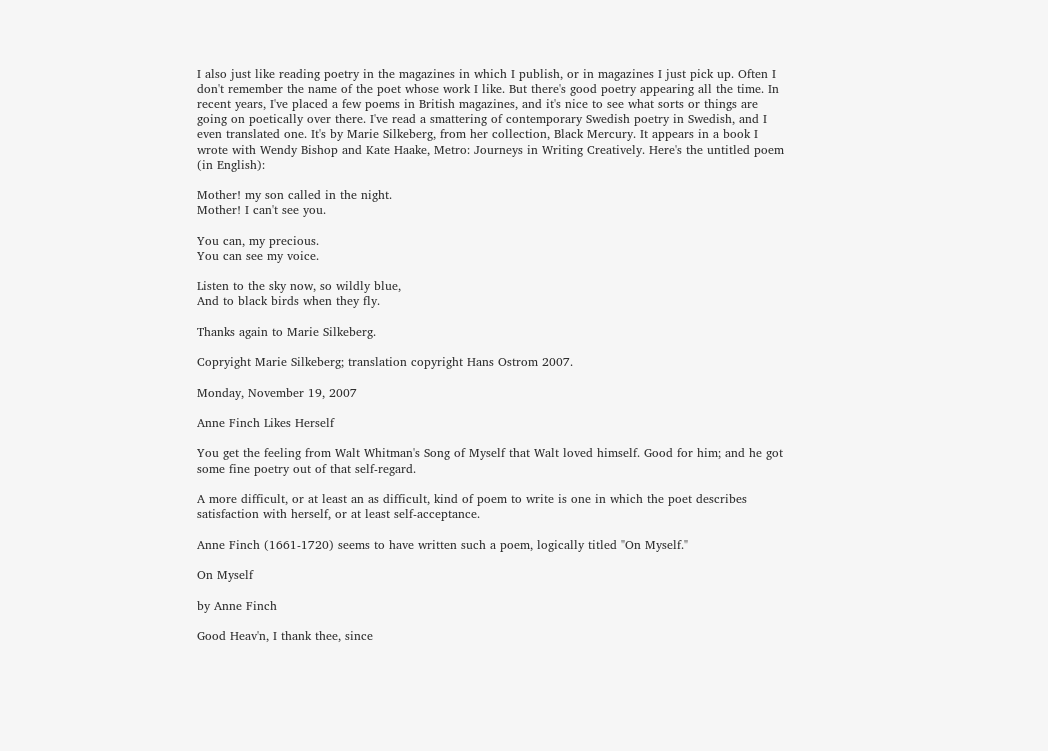I also just like reading poetry in the magazines in which I publish, or in magazines I just pick up. Often I don't remember the name of the poet whose work I like. But there's good poetry appearing all the time. In recent years, I've placed a few poems in British magazines, and it's nice to see what sorts or things are going on poetically over there. I've read a smattering of contemporary Swedish poetry in Swedish, and I even translated one. It's by Marie Silkeberg, from her collection, Black Mercury. It appears in a book I wrote with Wendy Bishop and Kate Haake, Metro: Journeys in Writing Creatively. Here's the untitled poem (in English):

Mother! my son called in the night.
Mother! I can't see you.

You can, my precious.
You can see my voice.

Listen to the sky now, so wildly blue,
And to black birds when they fly.

Thanks again to Marie Silkeberg.

Copryight Marie Silkeberg; translation copyright Hans Ostrom 2007.

Monday, November 19, 2007

Anne Finch Likes Herself

You get the feeling from Walt Whitman's Song of Myself that Walt loved himself. Good for him; and he got some fine poetry out of that self-regard.

A more difficult, or at least an as difficult, kind of poem to write is one in which the poet describes satisfaction with herself, or at least self-acceptance.

Anne Finch (1661-1720) seems to have written such a poem, logically titled "On Myself."

On Myself

by Anne Finch

Good Heav'n, I thank thee, since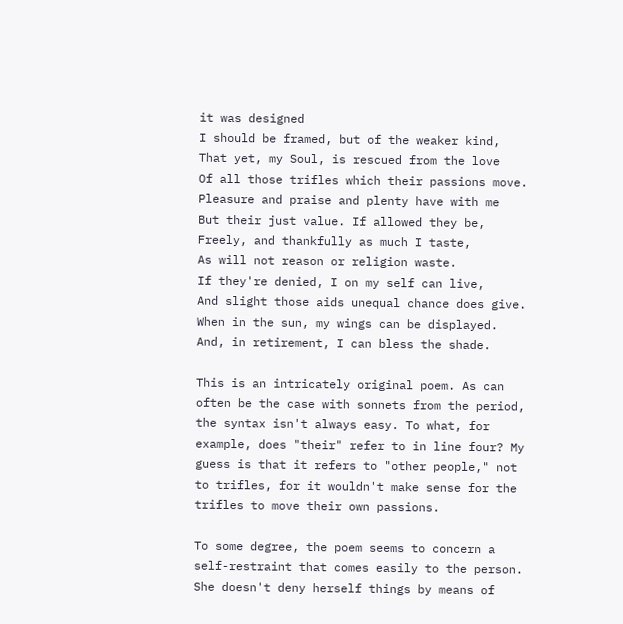it was designed
I should be framed, but of the weaker kind,
That yet, my Soul, is rescued from the love
Of all those trifles which their passions move.
Pleasure and praise and plenty have with me
But their just value. If allowed they be,
Freely, and thankfully as much I taste,
As will not reason or religion waste.
If they're denied, I on my self can live,
And slight those aids unequal chance does give.
When in the sun, my wings can be displayed.
And, in retirement, I can bless the shade.

This is an intricately original poem. As can often be the case with sonnets from the period, the syntax isn't always easy. To what, for example, does "their" refer to in line four? My guess is that it refers to "other people," not to trifles, for it wouldn't make sense for the trifles to move their own passions.

To some degree, the poem seems to concern a self-restraint that comes easily to the person. She doesn't deny herself things by means of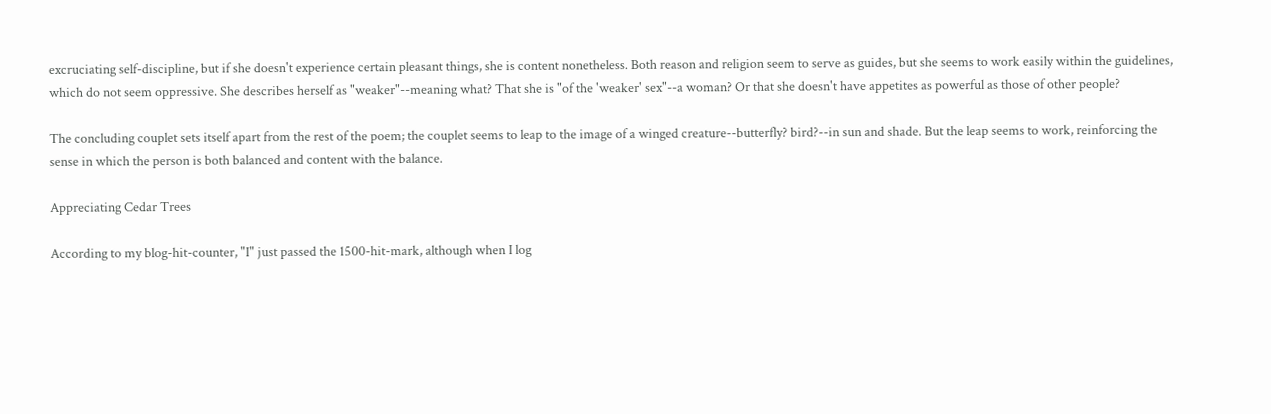excruciating self-discipline, but if she doesn't experience certain pleasant things, she is content nonetheless. Both reason and religion seem to serve as guides, but she seems to work easily within the guidelines, which do not seem oppressive. She describes herself as "weaker"--meaning what? That she is "of the 'weaker' sex"--a woman? Or that she doesn't have appetites as powerful as those of other people?

The concluding couplet sets itself apart from the rest of the poem; the couplet seems to leap to the image of a winged creature--butterfly? bird?--in sun and shade. But the leap seems to work, reinforcing the sense in which the person is both balanced and content with the balance.

Appreciating Cedar Trees

According to my blog-hit-counter, "I" just passed the 1500-hit-mark, although when I log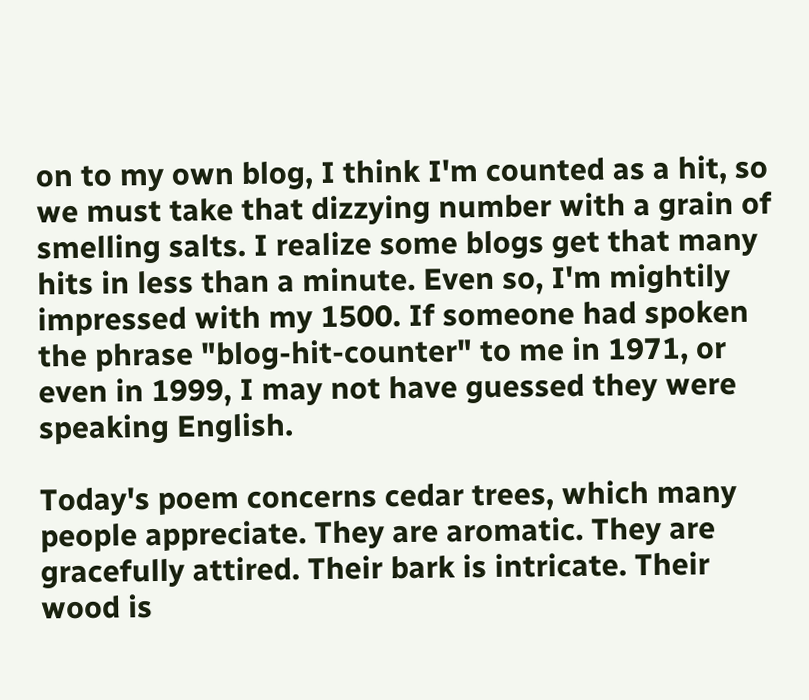on to my own blog, I think I'm counted as a hit, so we must take that dizzying number with a grain of smelling salts. I realize some blogs get that many hits in less than a minute. Even so, I'm mightily impressed with my 1500. If someone had spoken the phrase "blog-hit-counter" to me in 1971, or even in 1999, I may not have guessed they were speaking English.

Today's poem concerns cedar trees, which many people appreciate. They are aromatic. They are gracefully attired. Their bark is intricate. Their wood is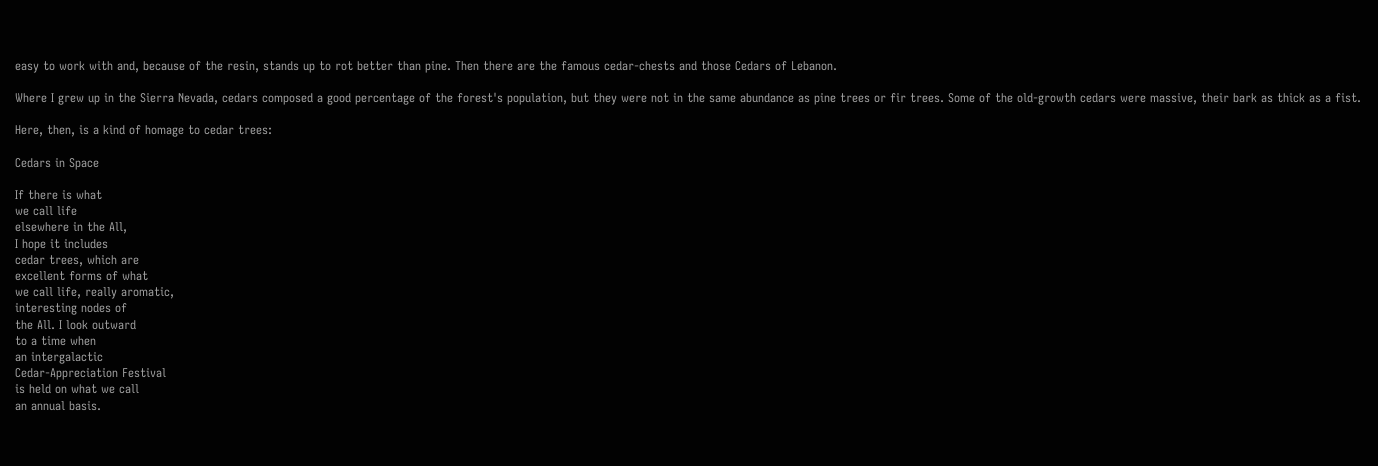easy to work with and, because of the resin, stands up to rot better than pine. Then there are the famous cedar-chests and those Cedars of Lebanon.

Where I grew up in the Sierra Nevada, cedars composed a good percentage of the forest's population, but they were not in the same abundance as pine trees or fir trees. Some of the old-growth cedars were massive, their bark as thick as a fist.

Here, then, is a kind of homage to cedar trees:

Cedars in Space

If there is what
we call life
elsewhere in the All,
I hope it includes
cedar trees, which are
excellent forms of what
we call life, really aromatic,
interesting nodes of
the All. I look outward
to a time when
an intergalactic
Cedar-Appreciation Festival
is held on what we call
an annual basis.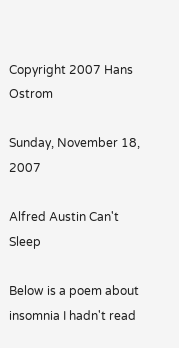Copyright 2007 Hans Ostrom

Sunday, November 18, 2007

Alfred Austin Can't Sleep

Below is a poem about insomnia I hadn't read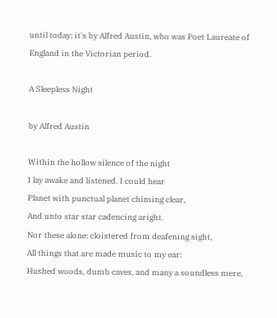until today; it's by Alfred Austin, who was Poet Laureate of England in the Victorian period.

A Sleepless Night

by Alfred Austin

Within the hollow silence of the night
I lay awake and listened. I could hear
Planet with punctual planet chiming clear,
And unto star star cadencing aright.
Nor these alone: cloistered from deafening sight,
All things that are made music to my ear:
Hushed woods, dumb caves, and many a soundless mere,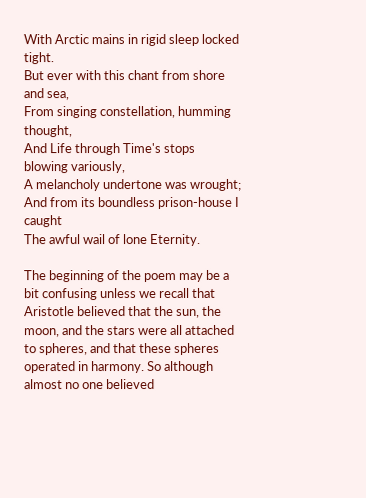With Arctic mains in rigid sleep locked tight.
But ever with this chant from shore and sea,
From singing constellation, humming thought,
And Life through Time's stops blowing variously,
A melancholy undertone was wrought;
And from its boundless prison-house I caught
The awful wail of lone Eternity.

The beginning of the poem may be a bit confusing unless we recall that Aristotle believed that the sun, the moon, and the stars were all attached to spheres, and that these spheres operated in harmony. So although almost no one believed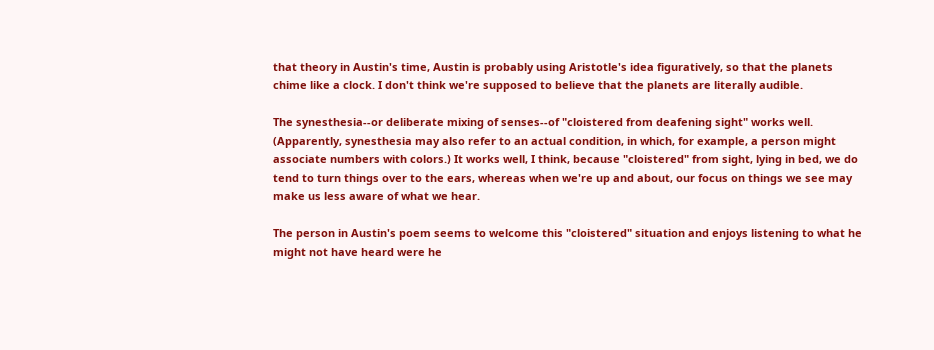that theory in Austin's time, Austin is probably using Aristotle's idea figuratively, so that the planets chime like a clock. I don't think we're supposed to believe that the planets are literally audible.

The synesthesia--or deliberate mixing of senses--of "cloistered from deafening sight" works well. (Apparently, synesthesia may also refer to an actual condition, in which, for example, a person might associate numbers with colors.) It works well, I think, because "cloistered" from sight, lying in bed, we do tend to turn things over to the ears, whereas when we're up and about, our focus on things we see may make us less aware of what we hear.

The person in Austin's poem seems to welcome this "cloistered" situation and enjoys listening to what he might not have heard were he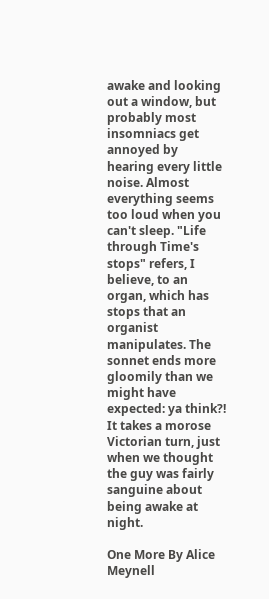awake and looking out a window, but probably most insomniacs get annoyed by hearing every little noise. Almost everything seems too loud when you can't sleep. "Life through Time's stops" refers, I believe, to an organ, which has stops that an organist manipulates. The sonnet ends more gloomily than we might have expected: ya think?! It takes a morose Victorian turn, just when we thought the guy was fairly sanguine about being awake at night.

One More By Alice Meynell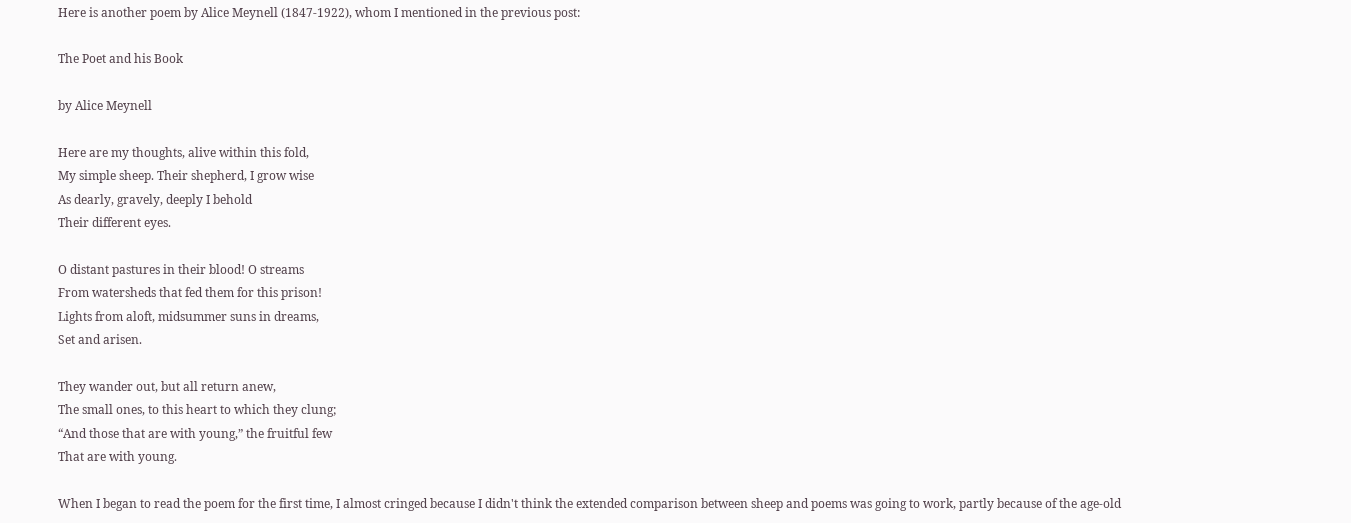Here is another poem by Alice Meynell (1847-1922), whom I mentioned in the previous post:

The Poet and his Book

by Alice Meynell

Here are my thoughts, alive within this fold,
My simple sheep. Their shepherd, I grow wise
As dearly, gravely, deeply I behold
Their different eyes.

O distant pastures in their blood! O streams
From watersheds that fed them for this prison!
Lights from aloft, midsummer suns in dreams,
Set and arisen.

They wander out, but all return anew,
The small ones, to this heart to which they clung;
“And those that are with young,” the fruitful few
That are with young.

When I began to read the poem for the first time, I almost cringed because I didn't think the extended comparison between sheep and poems was going to work, partly because of the age-old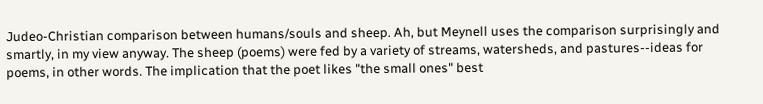Judeo-Christian comparison between humans/souls and sheep. Ah, but Meynell uses the comparison surprisingly and smartly, in my view anyway. The sheep (poems) were fed by a variety of streams, watersheds, and pastures--ideas for poems, in other words. The implication that the poet likes "the small ones" best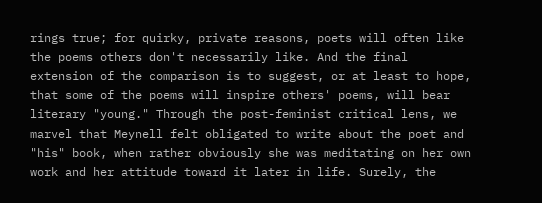rings true; for quirky, private reasons, poets will often like the poems others don't necessarily like. And the final extension of the comparison is to suggest, or at least to hope, that some of the poems will inspire others' poems, will bear literary "young." Through the post-feminist critical lens, we marvel that Meynell felt obligated to write about the poet and "his" book, when rather obviously she was meditating on her own work and her attitude toward it later in life. Surely, the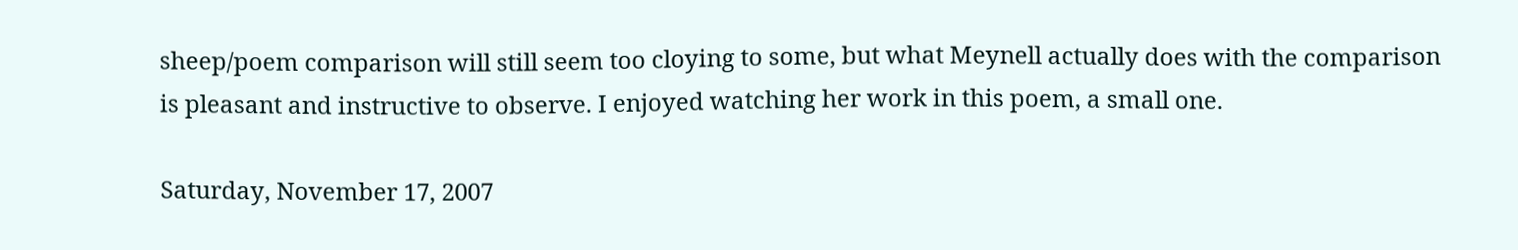sheep/poem comparison will still seem too cloying to some, but what Meynell actually does with the comparison is pleasant and instructive to observe. I enjoyed watching her work in this poem, a small one.

Saturday, November 17, 2007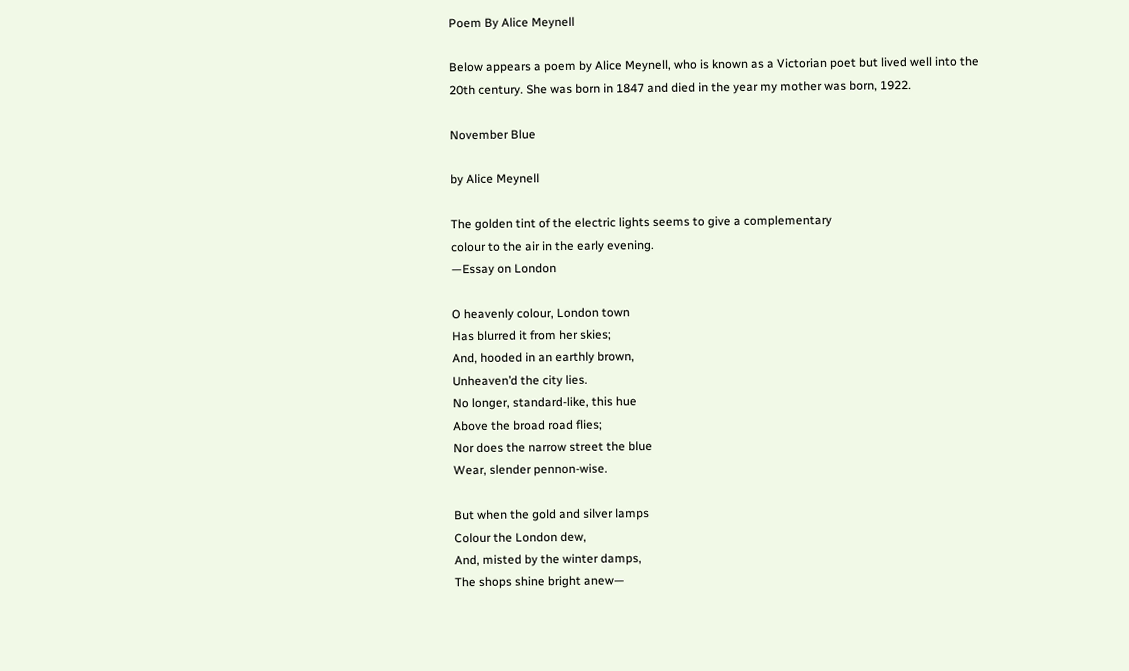Poem By Alice Meynell

Below appears a poem by Alice Meynell, who is known as a Victorian poet but lived well into the 20th century. She was born in 1847 and died in the year my mother was born, 1922.

November Blue

by Alice Meynell

The golden tint of the electric lights seems to give a complementary
colour to the air in the early evening.
—Essay on London

O heavenly colour, London town
Has blurred it from her skies;
And, hooded in an earthly brown,
Unheaven’d the city lies.
No longer, standard-like, this hue
Above the broad road flies;
Nor does the narrow street the blue
Wear, slender pennon-wise.

But when the gold and silver lamps
Colour the London dew,
And, misted by the winter damps,
The shops shine bright anew—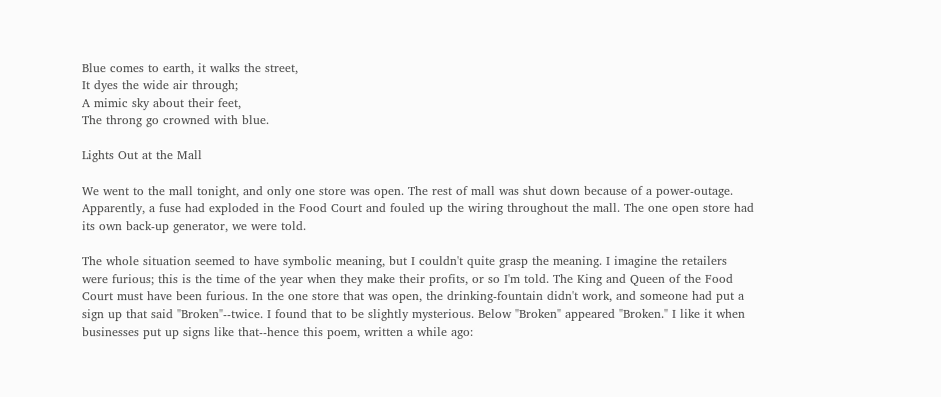Blue comes to earth, it walks the street,
It dyes the wide air through;
A mimic sky about their feet,
The throng go crowned with blue.

Lights Out at the Mall

We went to the mall tonight, and only one store was open. The rest of mall was shut down because of a power-outage. Apparently, a fuse had exploded in the Food Court and fouled up the wiring throughout the mall. The one open store had its own back-up generator, we were told.

The whole situation seemed to have symbolic meaning, but I couldn't quite grasp the meaning. I imagine the retailers were furious; this is the time of the year when they make their profits, or so I'm told. The King and Queen of the Food Court must have been furious. In the one store that was open, the drinking-fountain didn't work, and someone had put a sign up that said "Broken"--twice. I found that to be slightly mysterious. Below "Broken" appeared "Broken." I like it when businesses put up signs like that--hence this poem, written a while ago: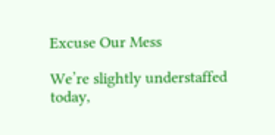Excuse Our Mess

We’re slightly understaffed
today,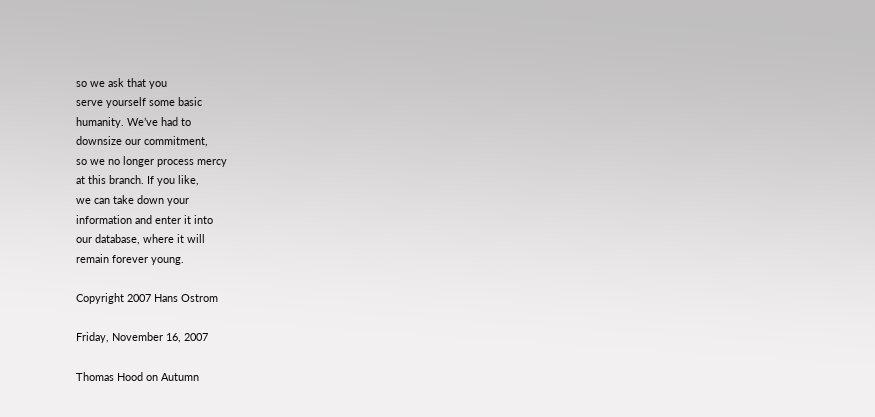so we ask that you
serve yourself some basic
humanity. We’ve had to
downsize our commitment,
so we no longer process mercy
at this branch. If you like,
we can take down your
information and enter it into
our database, where it will
remain forever young.

Copyright 2007 Hans Ostrom

Friday, November 16, 2007

Thomas Hood on Autumn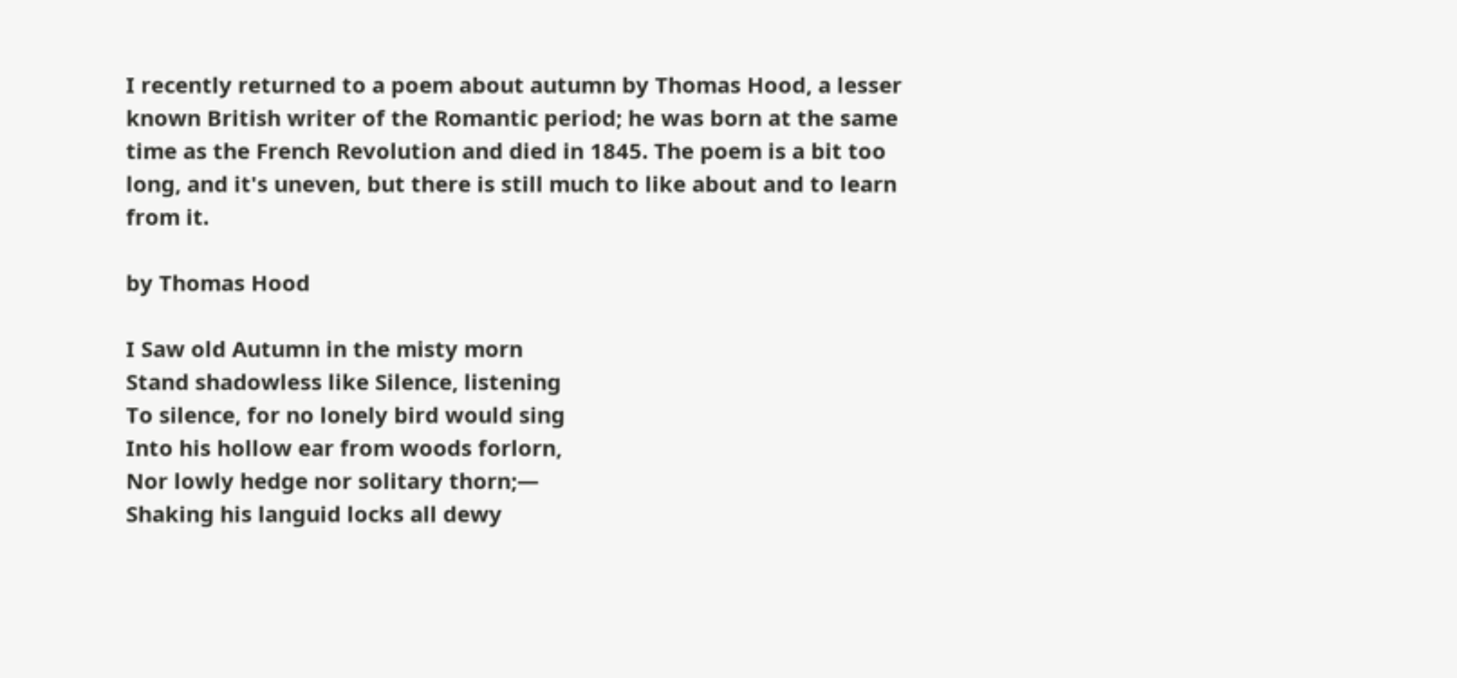I recently returned to a poem about autumn by Thomas Hood, a lesser known British writer of the Romantic period; he was born at the same time as the French Revolution and died in 1845. The poem is a bit too long, and it's uneven, but there is still much to like about and to learn from it.

by Thomas Hood

I Saw old Autumn in the misty morn
Stand shadowless like Silence, listening
To silence, for no lonely bird would sing
Into his hollow ear from woods forlorn,
Nor lowly hedge nor solitary thorn;—
Shaking his languid locks all dewy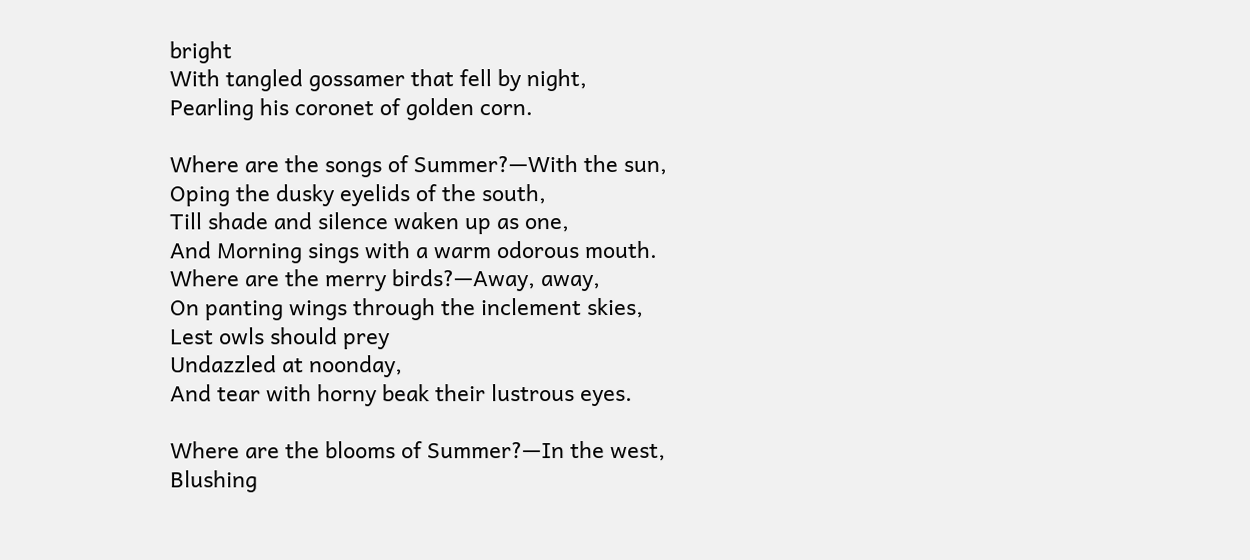bright
With tangled gossamer that fell by night,
Pearling his coronet of golden corn.

Where are the songs of Summer?—With the sun,
Oping the dusky eyelids of the south,
Till shade and silence waken up as one,
And Morning sings with a warm odorous mouth.
Where are the merry birds?—Away, away,
On panting wings through the inclement skies,
Lest owls should prey
Undazzled at noonday,
And tear with horny beak their lustrous eyes.

Where are the blooms of Summer?—In the west,
Blushing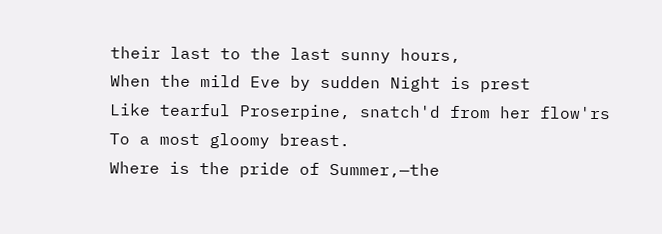their last to the last sunny hours,
When the mild Eve by sudden Night is prest
Like tearful Proserpine, snatch'd from her flow'rs
To a most gloomy breast.
Where is the pride of Summer,—the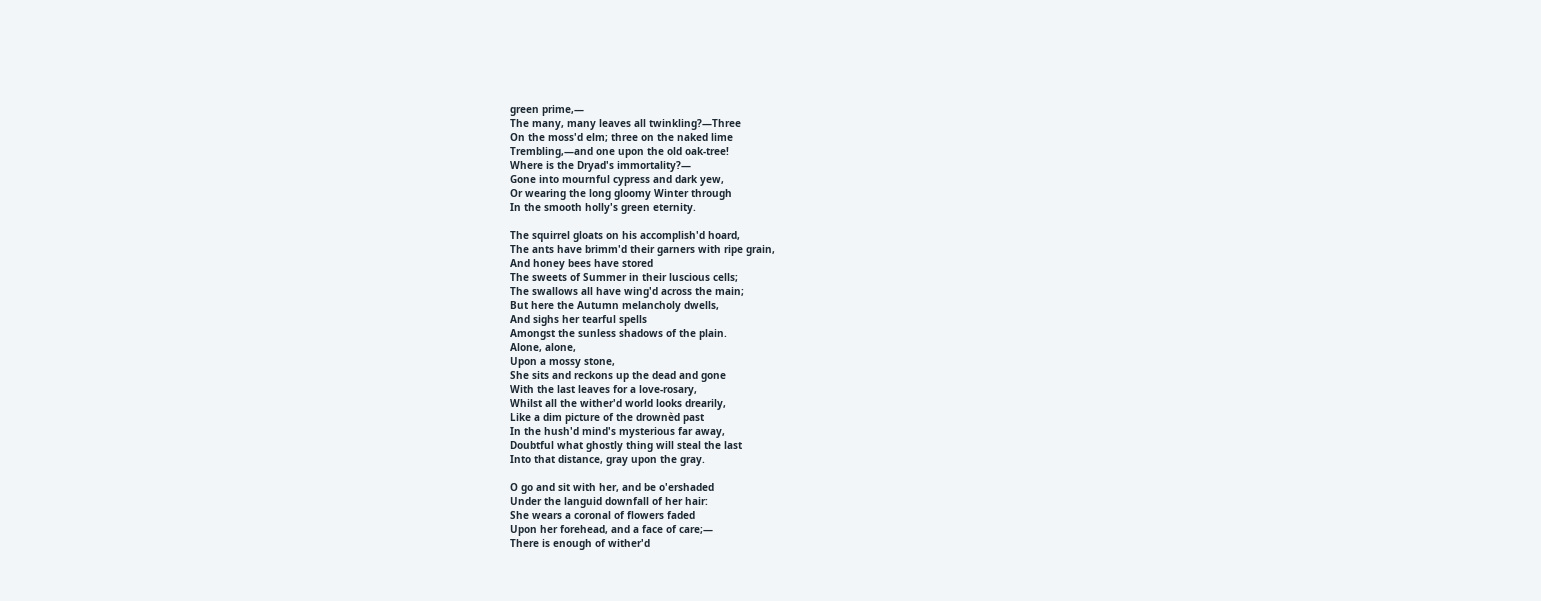green prime,—
The many, many leaves all twinkling?—Three
On the moss'd elm; three on the naked lime
Trembling,—and one upon the old oak-tree!
Where is the Dryad's immortality?—
Gone into mournful cypress and dark yew,
Or wearing the long gloomy Winter through
In the smooth holly's green eternity.

The squirrel gloats on his accomplish'd hoard,
The ants have brimm'd their garners with ripe grain,
And honey bees have stored
The sweets of Summer in their luscious cells;
The swallows all have wing'd across the main;
But here the Autumn melancholy dwells,
And sighs her tearful spells
Amongst the sunless shadows of the plain.
Alone, alone,
Upon a mossy stone,
She sits and reckons up the dead and gone
With the last leaves for a love-rosary,
Whilst all the wither'd world looks drearily,
Like a dim picture of the drownèd past
In the hush'd mind's mysterious far away,
Doubtful what ghostly thing will steal the last
Into that distance, gray upon the gray.

O go and sit with her, and be o'ershaded
Under the languid downfall of her hair:
She wears a coronal of flowers faded
Upon her forehead, and a face of care;—
There is enough of wither'd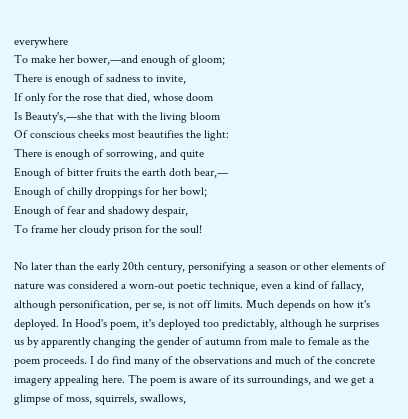everywhere
To make her bower,—and enough of gloom;
There is enough of sadness to invite,
If only for the rose that died, whose doom
Is Beauty's,—she that with the living bloom
Of conscious cheeks most beautifies the light:
There is enough of sorrowing, and quite
Enough of bitter fruits the earth doth bear,—
Enough of chilly droppings for her bowl;
Enough of fear and shadowy despair,
To frame her cloudy prison for the soul!

No later than the early 20th century, personifying a season or other elements of nature was considered a worn-out poetic technique, even a kind of fallacy, although personification, per se, is not off limits. Much depends on how it's deployed. In Hood's poem, it's deployed too predictably, although he surprises us by apparently changing the gender of autumn from male to female as the poem proceeds. I do find many of the observations and much of the concrete imagery appealing here. The poem is aware of its surroundings, and we get a glimpse of moss, squirrels, swallows,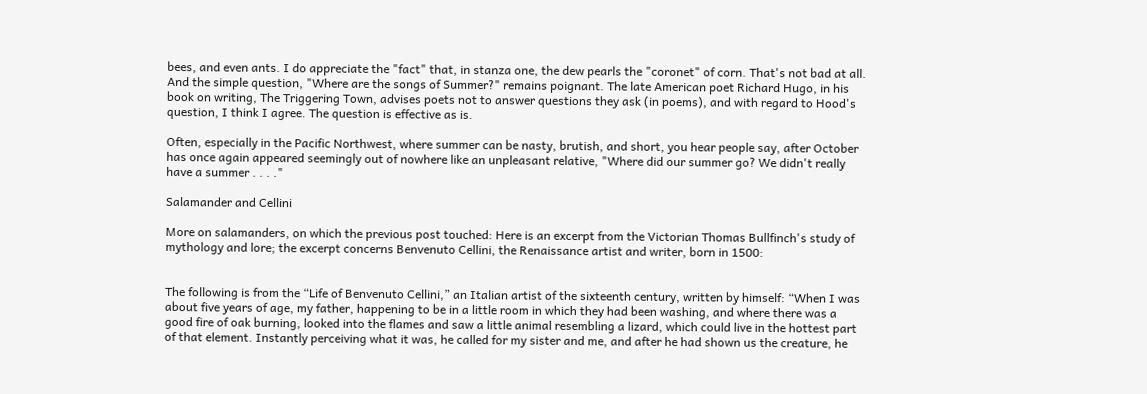bees, and even ants. I do appreciate the "fact" that, in stanza one, the dew pearls the "coronet" of corn. That's not bad at all. And the simple question, "Where are the songs of Summer?" remains poignant. The late American poet Richard Hugo, in his book on writing, The Triggering Town, advises poets not to answer questions they ask (in poems), and with regard to Hood's question, I think I agree. The question is effective as is.

Often, especially in the Pacific Northwest, where summer can be nasty, brutish, and short, you hear people say, after October has once again appeared seemingly out of nowhere like an unpleasant relative, "Where did our summer go? We didn't really have a summer . . . ."

Salamander and Cellini

More on salamanders, on which the previous post touched: Here is an excerpt from the Victorian Thomas Bullfinch's study of mythology and lore; the excerpt concerns Benvenuto Cellini, the Renaissance artist and writer, born in 1500:


The following is from the “Life of Benvenuto Cellini,” an Italian artist of the sixteenth century, written by himself: “When I was about five years of age, my father, happening to be in a little room in which they had been washing, and where there was a good fire of oak burning, looked into the flames and saw a little animal resembling a lizard, which could live in the hottest part of that element. Instantly perceiving what it was, he called for my sister and me, and after he had shown us the creature, he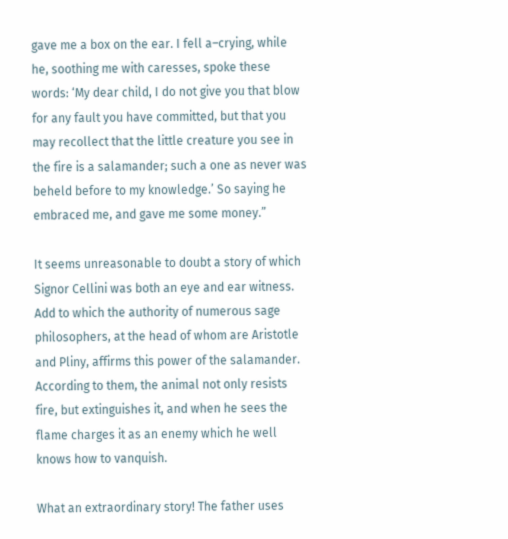gave me a box on the ear. I fell a–crying, while he, soothing me with caresses, spoke these words: ‘My dear child, I do not give you that blow for any fault you have committed, but that you may recollect that the little creature you see in the fire is a salamander; such a one as never was beheld before to my knowledge.’ So saying he embraced me, and gave me some money.”

It seems unreasonable to doubt a story of which Signor Cellini was both an eye and ear witness. Add to which the authority of numerous sage philosophers, at the head of whom are Aristotle and Pliny, affirms this power of the salamander. According to them, the animal not only resists fire, but extinguishes it, and when he sees the flame charges it as an enemy which he well knows how to vanquish.

What an extraordinary story! The father uses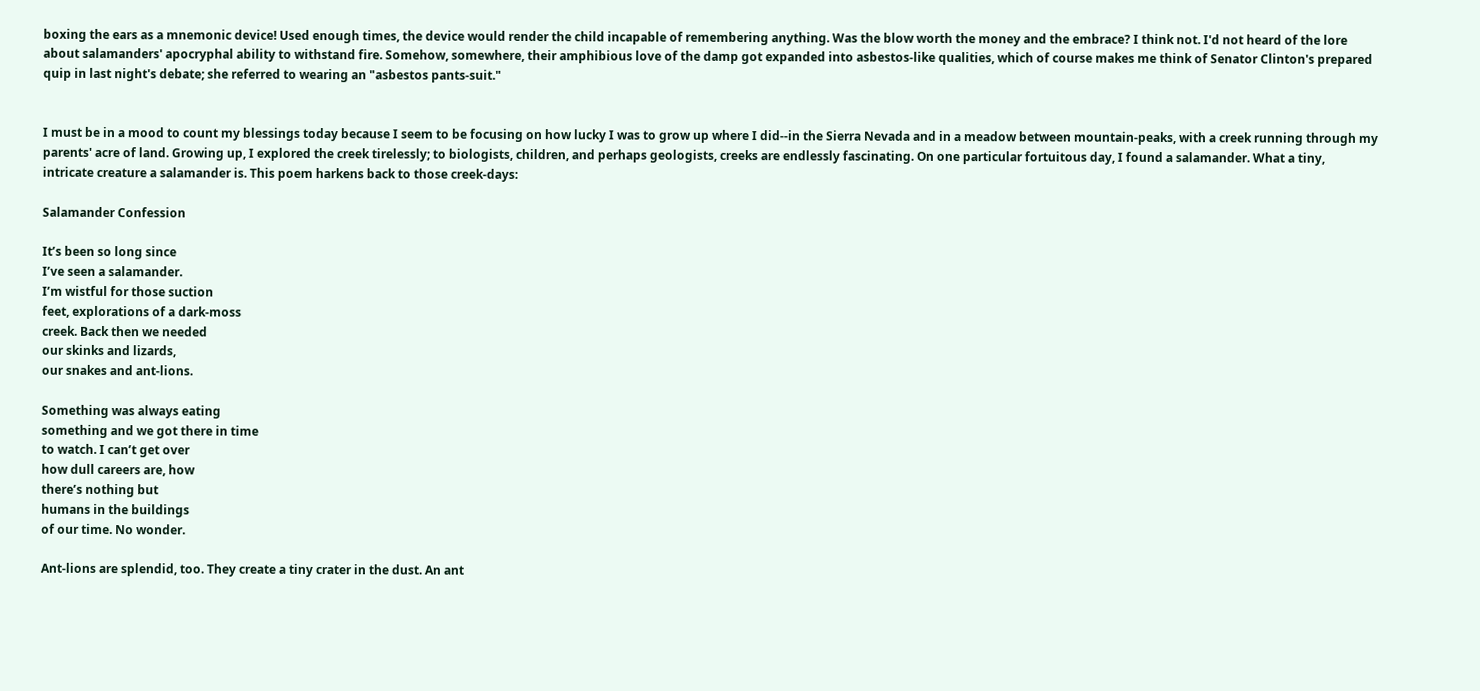boxing the ears as a mnemonic device! Used enough times, the device would render the child incapable of remembering anything. Was the blow worth the money and the embrace? I think not. I'd not heard of the lore about salamanders' apocryphal ability to withstand fire. Somehow, somewhere, their amphibious love of the damp got expanded into asbestos-like qualities, which of course makes me think of Senator Clinton's prepared quip in last night's debate; she referred to wearing an "asbestos pants-suit."


I must be in a mood to count my blessings today because I seem to be focusing on how lucky I was to grow up where I did--in the Sierra Nevada and in a meadow between mountain-peaks, with a creek running through my parents' acre of land. Growing up, I explored the creek tirelessly; to biologists, children, and perhaps geologists, creeks are endlessly fascinating. On one particular fortuitous day, I found a salamander. What a tiny, intricate creature a salamander is. This poem harkens back to those creek-days:

Salamander Confession

It’s been so long since
I’ve seen a salamander.
I’m wistful for those suction
feet, explorations of a dark-moss
creek. Back then we needed
our skinks and lizards,
our snakes and ant-lions.

Something was always eating
something and we got there in time
to watch. I can’t get over
how dull careers are, how
there’s nothing but
humans in the buildings
of our time. No wonder.

Ant-lions are splendid, too. They create a tiny crater in the dust. An ant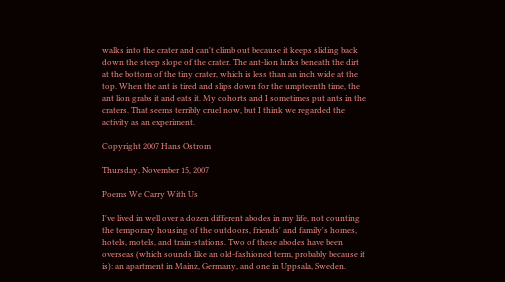walks into the crater and can't climb out because it keeps sliding back down the steep slope of the crater. The ant-lion lurks beneath the dirt at the bottom of the tiny crater, which is less than an inch wide at the top. When the ant is tired and slips down for the umpteenth time, the ant lion grabs it and eats it. My cohorts and I sometimes put ants in the craters. That seems terribly cruel now, but I think we regarded the activity as an experiment.

Copyright 2007 Hans Ostrom

Thursday, November 15, 2007

Poems We Carry With Us

I've lived in well over a dozen different abodes in my life, not counting the temporary housing of the outdoors, friends' and family's homes, hotels, motels, and train-stations. Two of these abodes have been overseas (which sounds like an old-fashioned term, probably because it is): an apartment in Mainz, Germany, and one in Uppsala, Sweden.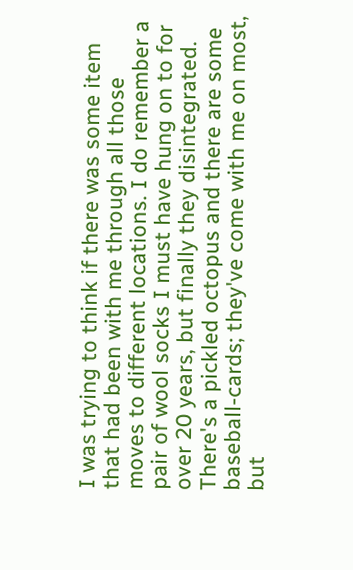I was trying to think if there was some item that had been with me through all those moves to different locations. I do remember a pair of wool socks I must have hung on to for over 20 years, but finally they disintegrated. There's a pickled octopus and there are some baseball-cards; they've come with me on most, but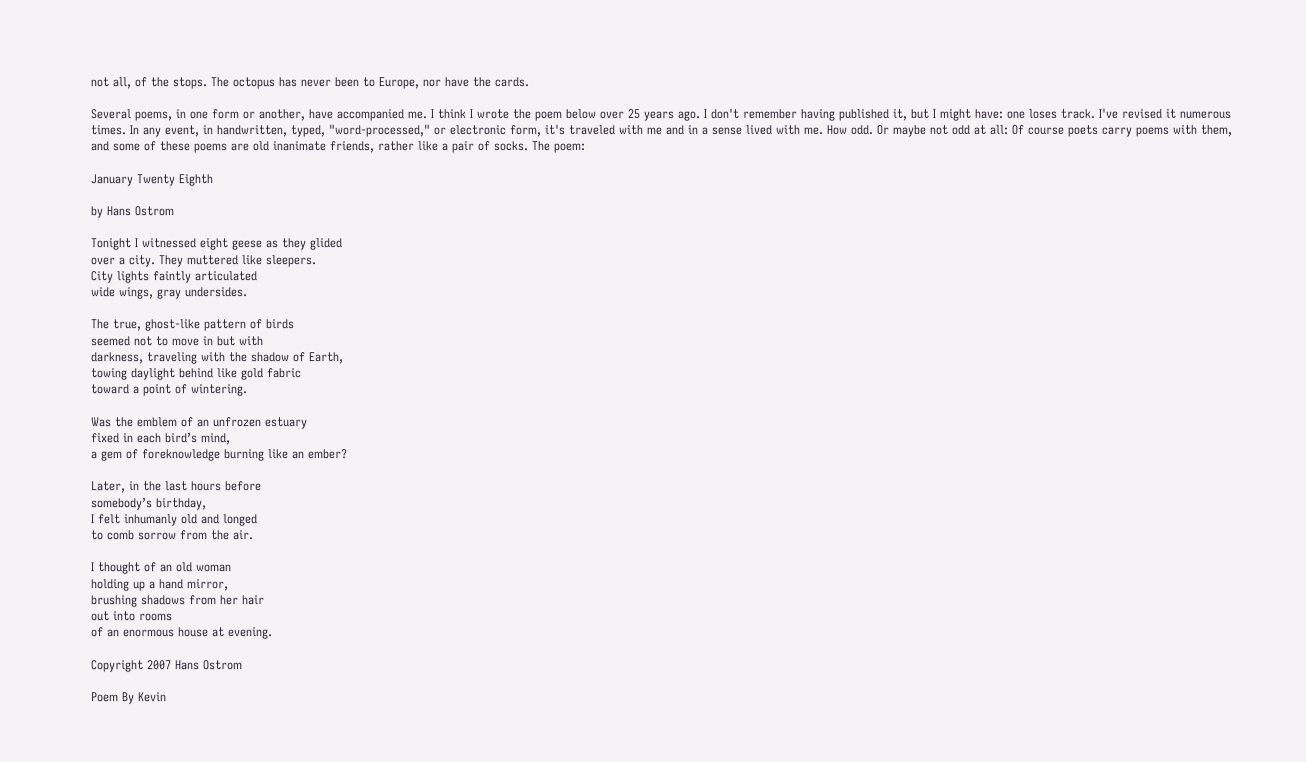not all, of the stops. The octopus has never been to Europe, nor have the cards.

Several poems, in one form or another, have accompanied me. I think I wrote the poem below over 25 years ago. I don't remember having published it, but I might have: one loses track. I've revised it numerous times. In any event, in handwritten, typed, "word-processed," or electronic form, it's traveled with me and in a sense lived with me. How odd. Or maybe not odd at all: Of course poets carry poems with them, and some of these poems are old inanimate friends, rather like a pair of socks. The poem:

January Twenty Eighth

by Hans Ostrom

Tonight I witnessed eight geese as they glided
over a city. They muttered like sleepers.
City lights faintly articulated
wide wings, gray undersides.

The true, ghost-like pattern of birds
seemed not to move in but with
darkness, traveling with the shadow of Earth,
towing daylight behind like gold fabric
toward a point of wintering.

Was the emblem of an unfrozen estuary
fixed in each bird’s mind,
a gem of foreknowledge burning like an ember?

Later, in the last hours before
somebody’s birthday,
I felt inhumanly old and longed
to comb sorrow from the air.

I thought of an old woman
holding up a hand mirror,
brushing shadows from her hair
out into rooms
of an enormous house at evening.

Copyright 2007 Hans Ostrom

Poem By Kevin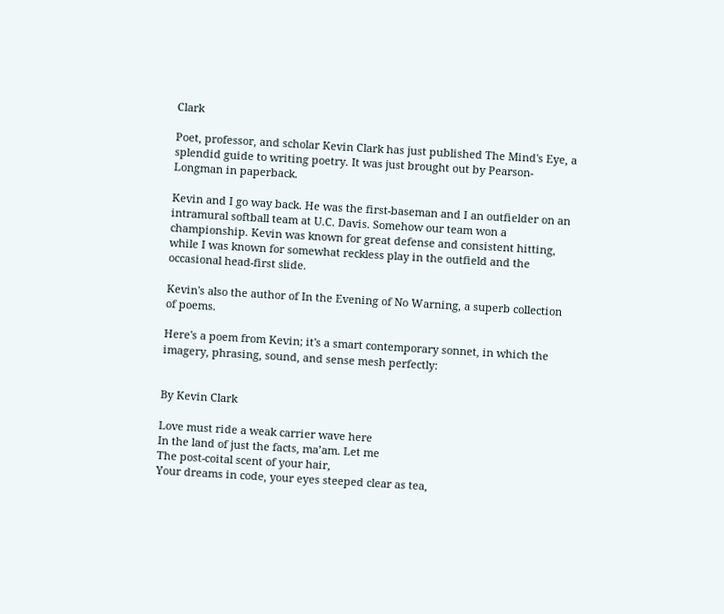Clark

Poet, professor, and scholar Kevin Clark has just published The Mind's Eye, a splendid guide to writing poetry. It was just brought out by Pearson-Longman in paperback.

Kevin and I go way back. He was the first-baseman and I an outfielder on an intramural softball team at U.C. Davis. Somehow our team won a championship. Kevin was known for great defense and consistent hitting, while I was known for somewhat reckless play in the outfield and the occasional head-first slide.

Kevin's also the author of In the Evening of No Warning, a superb collection of poems.

Here's a poem from Kevin; it's a smart contemporary sonnet, in which the imagery, phrasing, sound, and sense mesh perfectly:


By Kevin Clark

Love must ride a weak carrier wave here
In the land of just the facts, ma’am. Let me
The post-coital scent of your hair,
Your dreams in code, your eyes steeped clear as tea,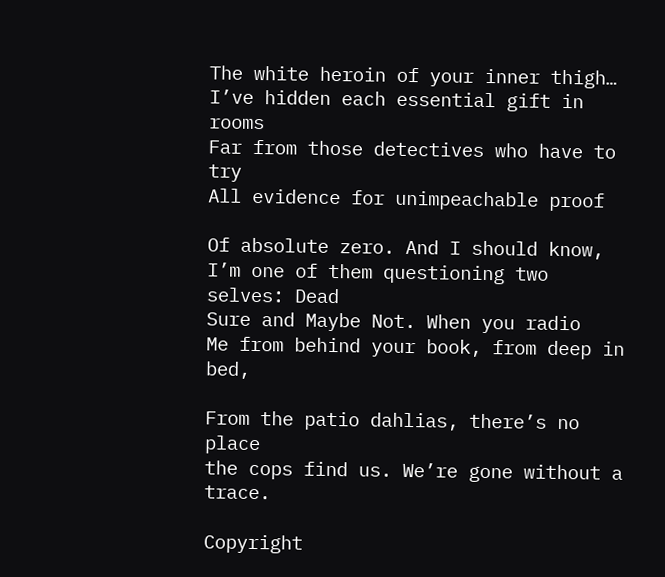The white heroin of your inner thigh…
I’ve hidden each essential gift in rooms
Far from those detectives who have to try
All evidence for unimpeachable proof

Of absolute zero. And I should know,
I’m one of them questioning two selves: Dead
Sure and Maybe Not. When you radio
Me from behind your book, from deep in bed,

From the patio dahlias, there’s no place
the cops find us. We’re gone without a trace.

Copyright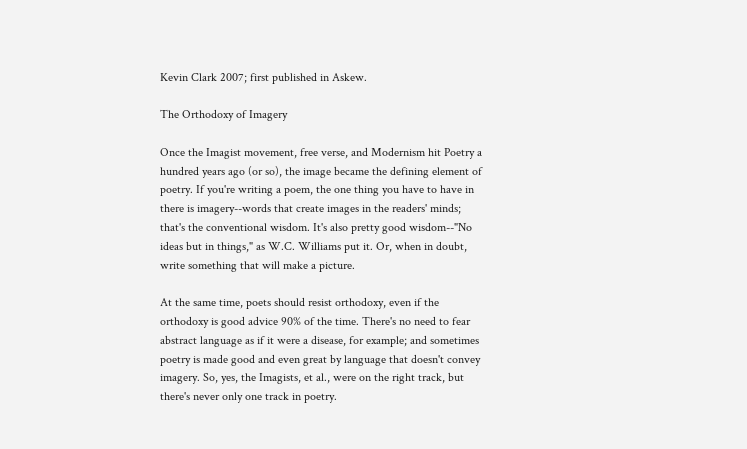Kevin Clark 2007; first published in Askew.

The Orthodoxy of Imagery

Once the Imagist movement, free verse, and Modernism hit Poetry a hundred years ago (or so), the image became the defining element of poetry. If you're writing a poem, the one thing you have to have in there is imagery--words that create images in the readers' minds; that's the conventional wisdom. It's also pretty good wisdom--"No ideas but in things," as W.C. Williams put it. Or, when in doubt, write something that will make a picture.

At the same time, poets should resist orthodoxy, even if the orthodoxy is good advice 90% of the time. There's no need to fear abstract language as if it were a disease, for example; and sometimes poetry is made good and even great by language that doesn't convey imagery. So, yes, the Imagists, et al., were on the right track, but there's never only one track in poetry.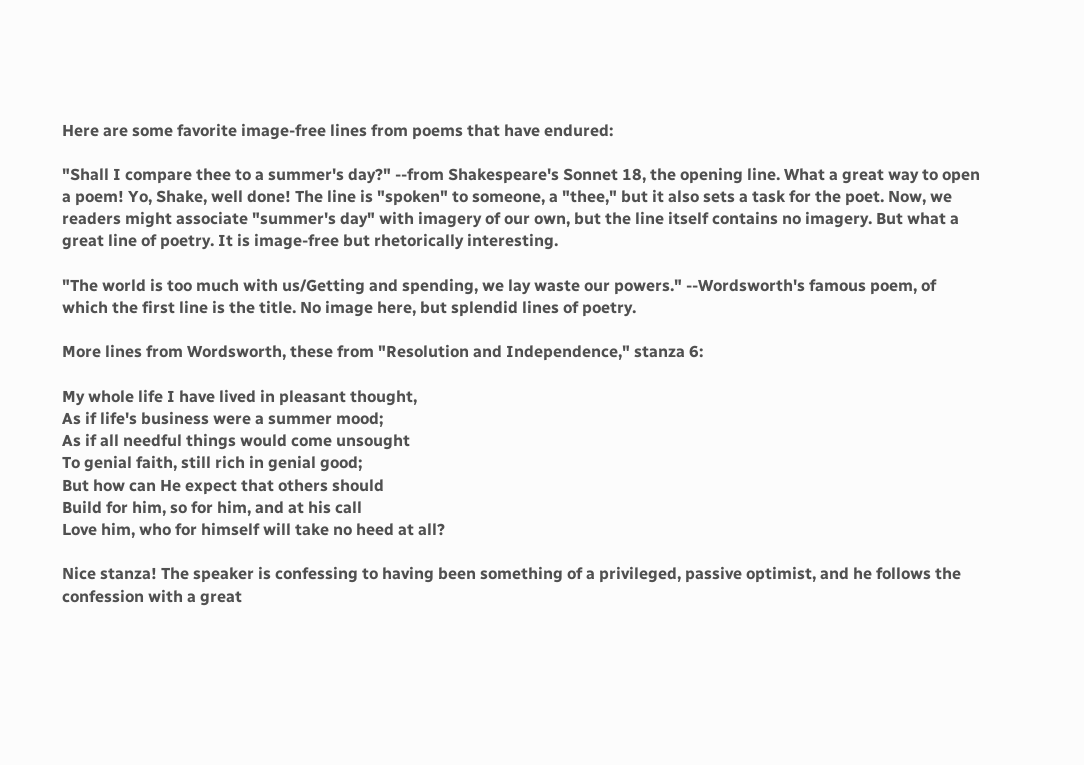Here are some favorite image-free lines from poems that have endured:

"Shall I compare thee to a summer's day?" --from Shakespeare's Sonnet 18, the opening line. What a great way to open a poem! Yo, Shake, well done! The line is "spoken" to someone, a "thee," but it also sets a task for the poet. Now, we readers might associate "summer's day" with imagery of our own, but the line itself contains no imagery. But what a great line of poetry. It is image-free but rhetorically interesting.

"The world is too much with us/Getting and spending, we lay waste our powers." --Wordsworth's famous poem, of which the first line is the title. No image here, but splendid lines of poetry.

More lines from Wordsworth, these from "Resolution and Independence," stanza 6:

My whole life I have lived in pleasant thought,
As if life's business were a summer mood;
As if all needful things would come unsought
To genial faith, still rich in genial good;
But how can He expect that others should
Build for him, so for him, and at his call
Love him, who for himself will take no heed at all?

Nice stanza! The speaker is confessing to having been something of a privileged, passive optimist, and he follows the confession with a great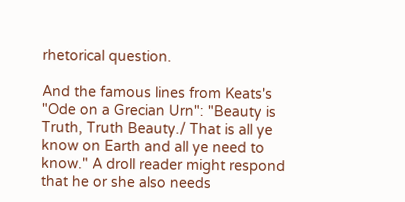rhetorical question.

And the famous lines from Keats's "Ode on a Grecian Urn": "Beauty is Truth, Truth Beauty./ That is all ye know on Earth and all ye need to know." A droll reader might respond that he or she also needs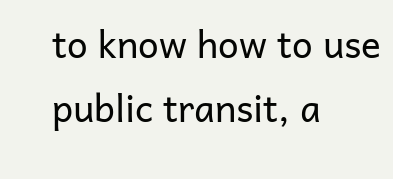to know how to use public transit, a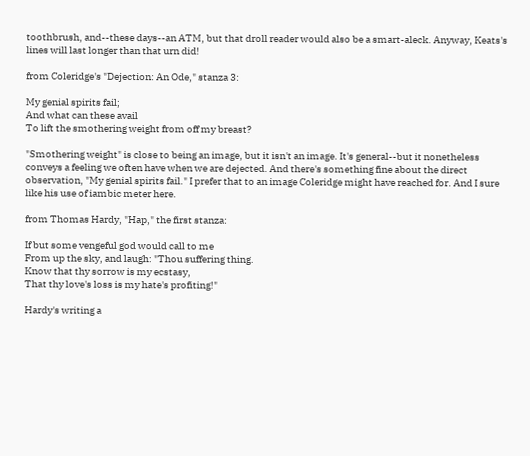toothbrush, and--these days--an ATM, but that droll reader would also be a smart-aleck. Anyway, Keats's lines will last longer than that urn did!

from Coleridge's "Dejection: An Ode," stanza 3:

My genial spirits fail;
And what can these avail
To lift the smothering weight from off my breast?

"Smothering weight" is close to being an image, but it isn't an image. It's general--but it nonetheless conveys a feeling we often have when we are dejected. And there's something fine about the direct observation, "My genial spirits fail." I prefer that to an image Coleridge might have reached for. And I sure like his use of iambic meter here.

from Thomas Hardy, "Hap," the first stanza:

If but some vengeful god would call to me
From up the sky, and laugh: "Thou suffering thing.
Know that thy sorrow is my ecstasy,
That thy love's loss is my hate's profiting!"

Hardy's writing a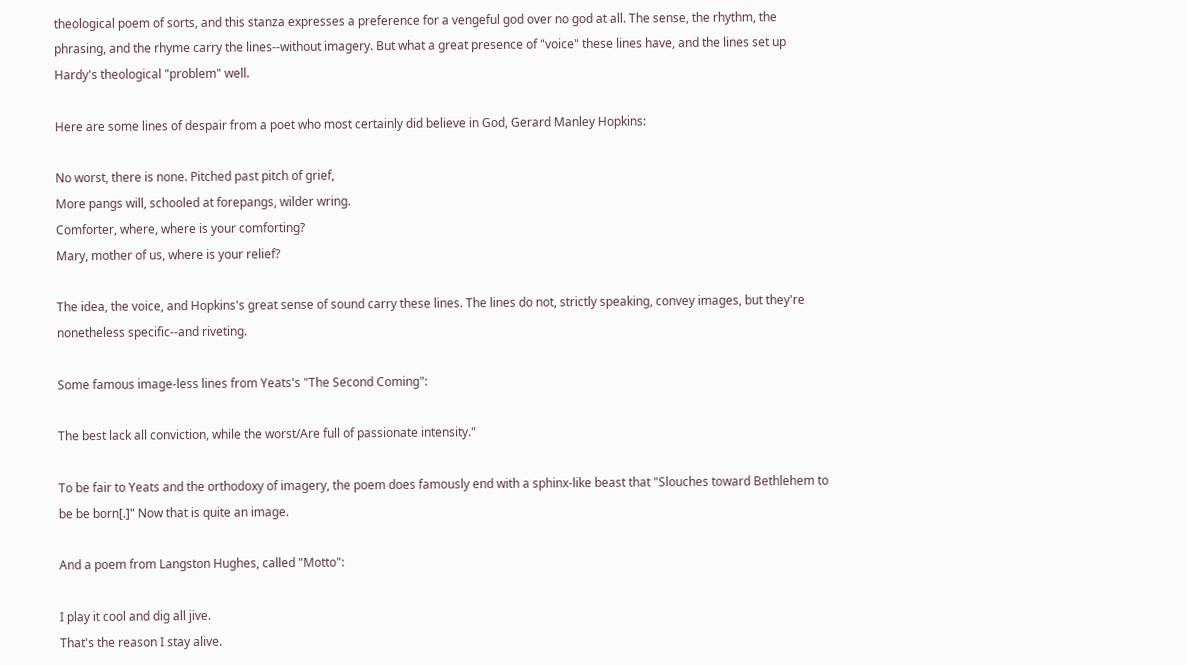theological poem of sorts, and this stanza expresses a preference for a vengeful god over no god at all. The sense, the rhythm, the phrasing, and the rhyme carry the lines--without imagery. But what a great presence of "voice" these lines have, and the lines set up Hardy's theological "problem" well.

Here are some lines of despair from a poet who most certainly did believe in God, Gerard Manley Hopkins:

No worst, there is none. Pitched past pitch of grief,
More pangs will, schooled at forepangs, wilder wring.
Comforter, where, where is your comforting?
Mary, mother of us, where is your relief?

The idea, the voice, and Hopkins's great sense of sound carry these lines. The lines do not, strictly speaking, convey images, but they're nonetheless specific--and riveting.

Some famous image-less lines from Yeats's "The Second Coming":

The best lack all conviction, while the worst/Are full of passionate intensity."

To be fair to Yeats and the orthodoxy of imagery, the poem does famously end with a sphinx-like beast that "Slouches toward Bethlehem to be be born[.]" Now that is quite an image.

And a poem from Langston Hughes, called "Motto":

I play it cool and dig all jive.
That's the reason I stay alive.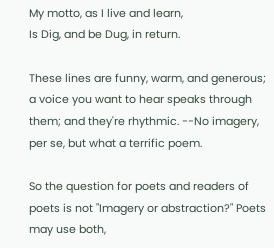My motto, as I live and learn,
Is Dig, and be Dug, in return.

These lines are funny, warm, and generous; a voice you want to hear speaks through them; and they're rhythmic. --No imagery, per se, but what a terrific poem.

So the question for poets and readers of poets is not "Imagery or abstraction?" Poets may use both,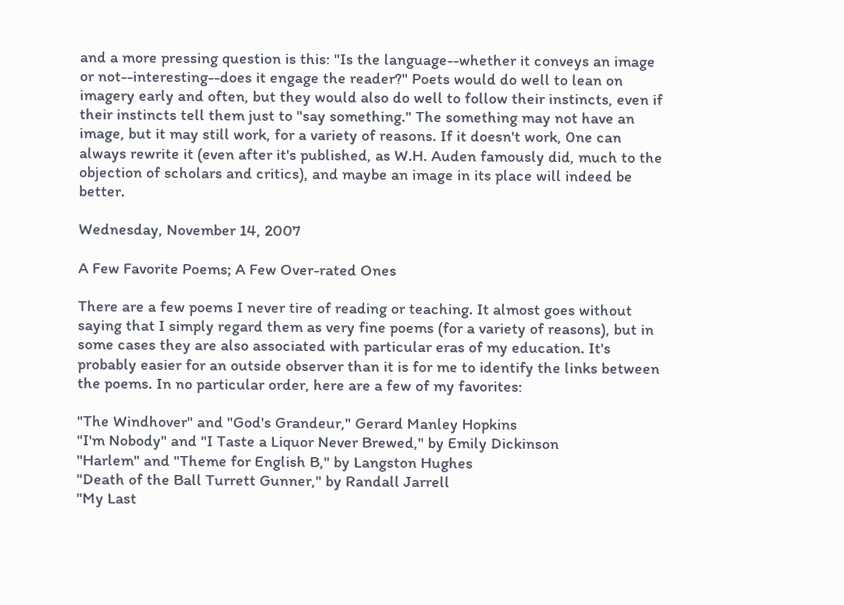and a more pressing question is this: "Is the language--whether it conveys an image or not--interesting--does it engage the reader?" Poets would do well to lean on imagery early and often, but they would also do well to follow their instincts, even if their instincts tell them just to "say something." The something may not have an image, but it may still work, for a variety of reasons. If it doesn't work, 0ne can always rewrite it (even after it's published, as W.H. Auden famously did, much to the objection of scholars and critics), and maybe an image in its place will indeed be better.

Wednesday, November 14, 2007

A Few Favorite Poems; A Few Over-rated Ones

There are a few poems I never tire of reading or teaching. It almost goes without saying that I simply regard them as very fine poems (for a variety of reasons), but in some cases they are also associated with particular eras of my education. It's probably easier for an outside observer than it is for me to identify the links between the poems. In no particular order, here are a few of my favorites:

"The Windhover" and "God's Grandeur," Gerard Manley Hopkins
"I'm Nobody" and "I Taste a Liquor Never Brewed," by Emily Dickinson
"Harlem" and "Theme for English B," by Langston Hughes
"Death of the Ball Turrett Gunner," by Randall Jarrell
"My Last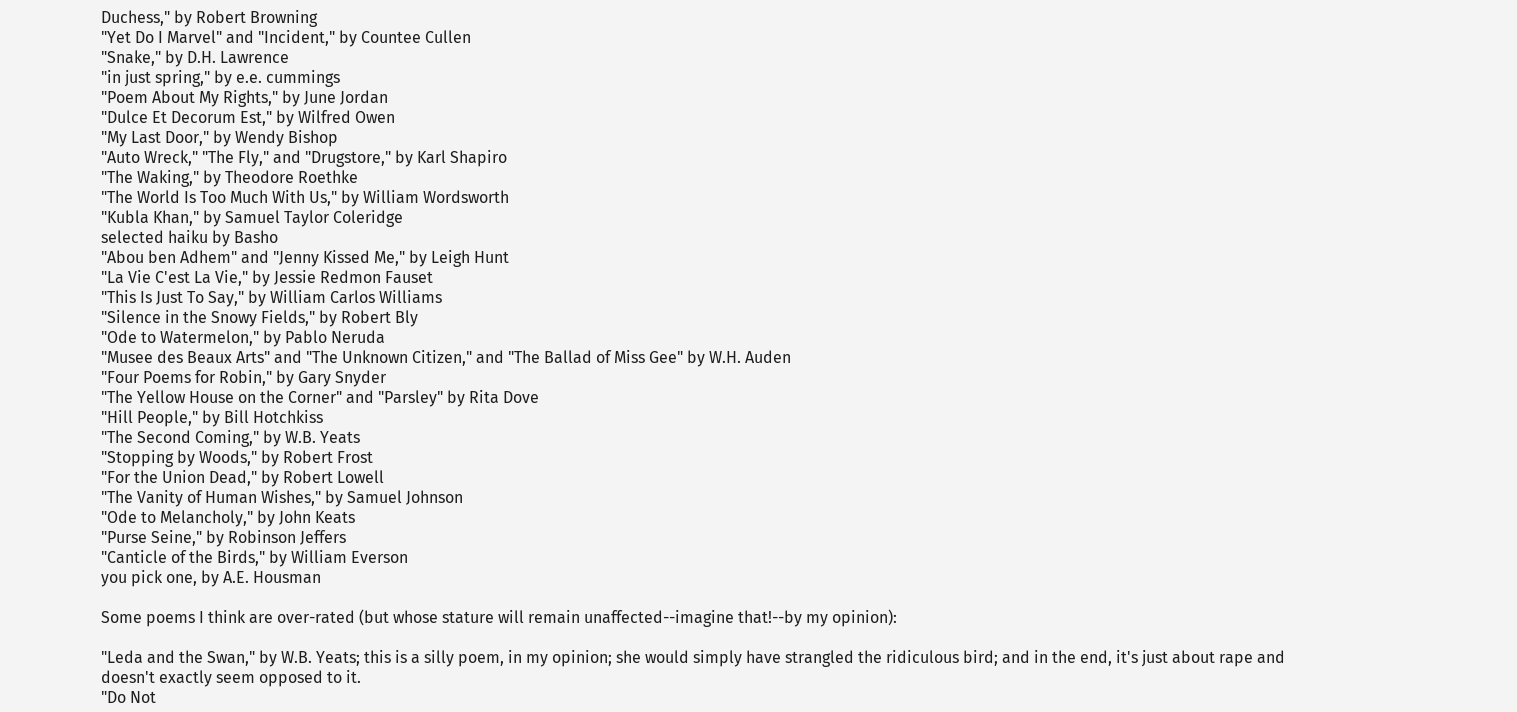Duchess," by Robert Browning
"Yet Do I Marvel" and "Incident," by Countee Cullen
"Snake," by D.H. Lawrence
"in just spring," by e.e. cummings
"Poem About My Rights," by June Jordan
"Dulce Et Decorum Est," by Wilfred Owen
"My Last Door," by Wendy Bishop
"Auto Wreck," "The Fly," and "Drugstore," by Karl Shapiro
"The Waking," by Theodore Roethke
"The World Is Too Much With Us," by William Wordsworth
"Kubla Khan," by Samuel Taylor Coleridge
selected haiku by Basho
"Abou ben Adhem" and "Jenny Kissed Me," by Leigh Hunt
"La Vie C'est La Vie," by Jessie Redmon Fauset
"This Is Just To Say," by William Carlos Williams
"Silence in the Snowy Fields," by Robert Bly
"Ode to Watermelon," by Pablo Neruda
"Musee des Beaux Arts" and "The Unknown Citizen," and "The Ballad of Miss Gee" by W.H. Auden
"Four Poems for Robin," by Gary Snyder
"The Yellow House on the Corner" and "Parsley" by Rita Dove
"Hill People," by Bill Hotchkiss
"The Second Coming," by W.B. Yeats
"Stopping by Woods," by Robert Frost
"For the Union Dead," by Robert Lowell
"The Vanity of Human Wishes," by Samuel Johnson
"Ode to Melancholy," by John Keats
"Purse Seine," by Robinson Jeffers
"Canticle of the Birds," by William Everson
you pick one, by A.E. Housman

Some poems I think are over-rated (but whose stature will remain unaffected--imagine that!--by my opinion):

"Leda and the Swan," by W.B. Yeats; this is a silly poem, in my opinion; she would simply have strangled the ridiculous bird; and in the end, it's just about rape and doesn't exactly seem opposed to it.
"Do Not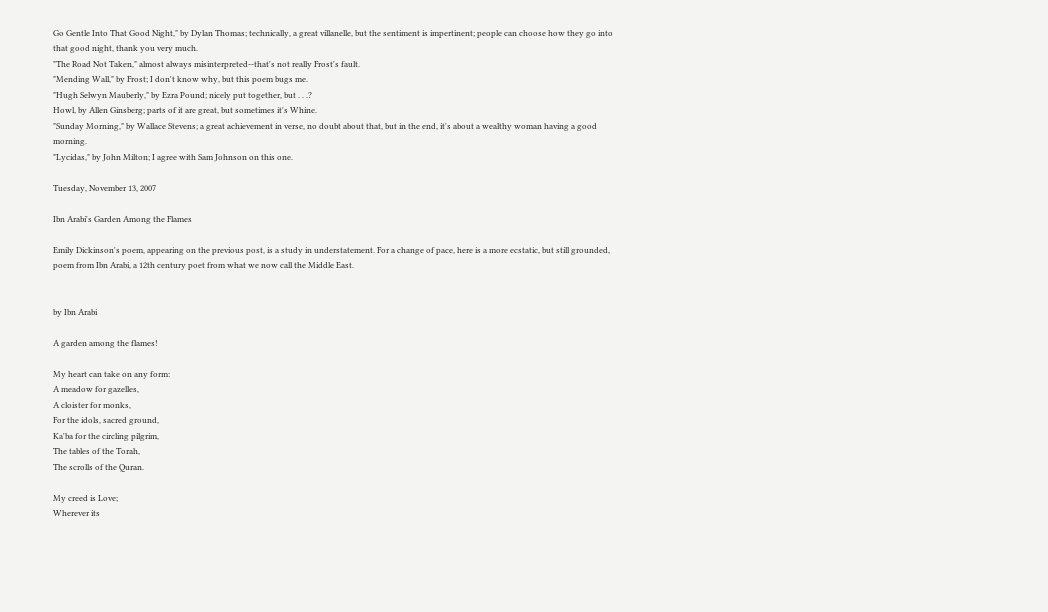Go Gentle Into That Good Night," by Dylan Thomas; technically, a great villanelle, but the sentiment is impertinent; people can choose how they go into that good night, thank you very much.
"The Road Not Taken," almost always misinterpreted--that's not really Frost's fault.
"Mending Wall," by Frost; I don't know why, but this poem bugs me.
"Hugh Selwyn Mauberly," by Ezra Pound; nicely put together, but . . .?
Howl, by Allen Ginsberg; parts of it are great, but sometimes it's Whine.
"Sunday Morning," by Wallace Stevens; a great achievement in verse, no doubt about that, but in the end, it's about a wealthy woman having a good morning.
"Lycidas," by John Milton; I agree with Sam Johnson on this one.

Tuesday, November 13, 2007

Ibn Arabi's Garden Among the Flames

Emily Dickinson's poem, appearing on the previous post, is a study in understatement. For a change of pace, here is a more ecstatic, but still grounded, poem from Ibn Arabi, a 12th century poet from what we now call the Middle East.


by Ibn Arabi

A garden among the flames!

My heart can take on any form:
A meadow for gazelles,
A cloister for monks,
For the idols, sacred ground,
Ka'ba for the circling pilgrim,
The tables of the Torah,
The scrolls of the Quran.

My creed is Love;
Wherever its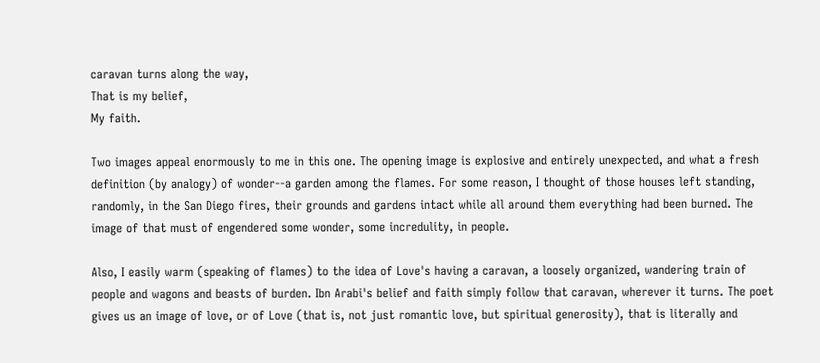caravan turns along the way,
That is my belief,
My faith.

Two images appeal enormously to me in this one. The opening image is explosive and entirely unexpected, and what a fresh definition (by analogy) of wonder--a garden among the flames. For some reason, I thought of those houses left standing, randomly, in the San Diego fires, their grounds and gardens intact while all around them everything had been burned. The image of that must of engendered some wonder, some incredulity, in people.

Also, I easily warm (speaking of flames) to the idea of Love's having a caravan, a loosely organized, wandering train of people and wagons and beasts of burden. Ibn Arabi's belief and faith simply follow that caravan, wherever it turns. The poet gives us an image of love, or of Love (that is, not just romantic love, but spiritual generosity), that is literally and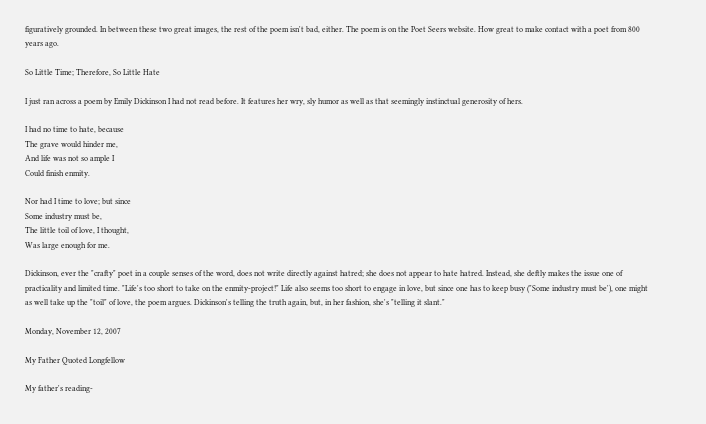figuratively grounded. In between these two great images, the rest of the poem isn't bad, either. The poem is on the Poet Seers website. How great to make contact with a poet from 800 years ago.

So Little Time; Therefore, So Little Hate

I just ran across a poem by Emily Dickinson I had not read before. It features her wry, sly humor as well as that seemingly instinctual generosity of hers.

I had no time to hate, because
The grave would hinder me,
And life was not so ample I
Could finish enmity.

Nor had I time to love; but since
Some industry must be,
The little toil of love, I thought,
Was large enough for me.

Dickinson, ever the "crafty" poet in a couple senses of the word, does not write directly against hatred; she does not appear to hate hatred. Instead, she deftly makes the issue one of practicality and limited time. "Life's too short to take on the enmity-project!" Life also seems too short to engage in love, but since one has to keep busy ("Some industry must be'), one might as well take up the "toil" of love, the poem argues. Dickinson's telling the truth again, but, in her fashion, she's "telling it slant."

Monday, November 12, 2007

My Father Quoted Longfellow

My father's reading-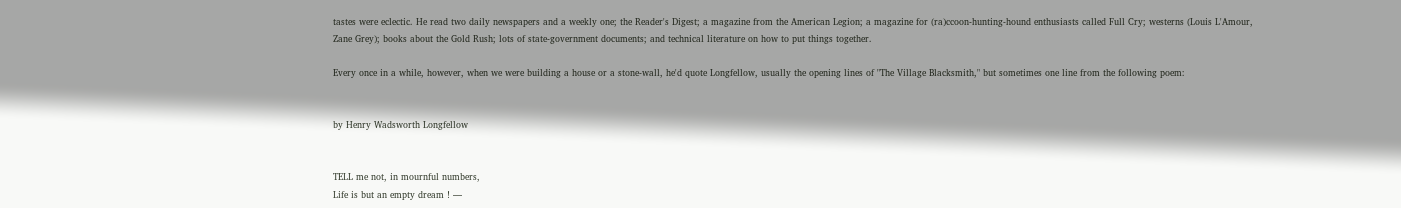tastes were eclectic. He read two daily newspapers and a weekly one; the Reader's Digest; a magazine from the American Legion; a magazine for (ra)ccoon-hunting-hound enthusiasts called Full Cry; westerns (Louis L'Amour, Zane Grey); books about the Gold Rush; lots of state-government documents; and technical literature on how to put things together.

Every once in a while, however, when we were building a house or a stone-wall, he'd quote Longfellow, usually the opening lines of "The Village Blacksmith," but sometimes one line from the following poem:


by Henry Wadsworth Longfellow


TELL me not, in mournful numbers,
Life is but an empty dream ! —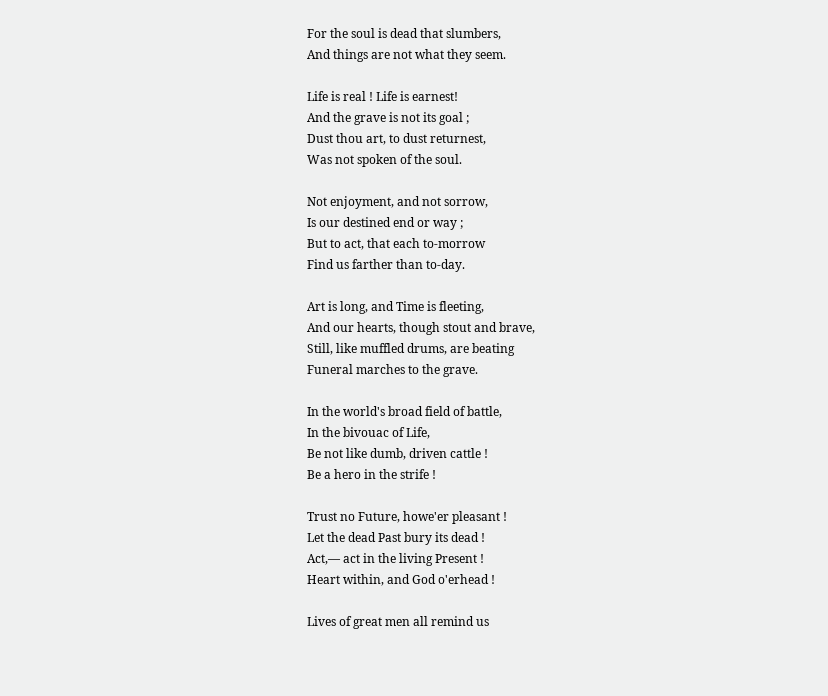For the soul is dead that slumbers,
And things are not what they seem.

Life is real ! Life is earnest!
And the grave is not its goal ;
Dust thou art, to dust returnest,
Was not spoken of the soul.

Not enjoyment, and not sorrow,
Is our destined end or way ;
But to act, that each to-morrow
Find us farther than to-day.

Art is long, and Time is fleeting,
And our hearts, though stout and brave,
Still, like muffled drums, are beating
Funeral marches to the grave.

In the world's broad field of battle,
In the bivouac of Life,
Be not like dumb, driven cattle !
Be a hero in the strife !

Trust no Future, howe'er pleasant !
Let the dead Past bury its dead !
Act,— act in the living Present !
Heart within, and God o'erhead !

Lives of great men all remind us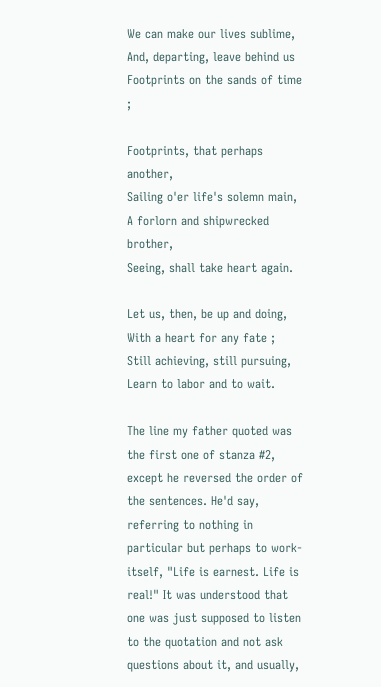We can make our lives sublime,
And, departing, leave behind us
Footprints on the sands of time ;

Footprints, that perhaps another,
Sailing o'er life's solemn main,
A forlorn and shipwrecked brother,
Seeing, shall take heart again.

Let us, then, be up and doing,
With a heart for any fate ;
Still achieving, still pursuing,
Learn to labor and to wait.

The line my father quoted was the first one of stanza #2, except he reversed the order of the sentences. He'd say, referring to nothing in particular but perhaps to work-itself, "Life is earnest. Life is real!" It was understood that one was just supposed to listen to the quotation and not ask questions about it, and usually,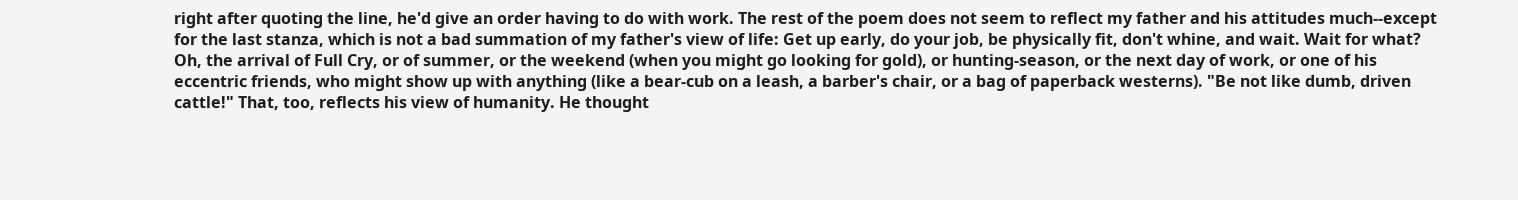right after quoting the line, he'd give an order having to do with work. The rest of the poem does not seem to reflect my father and his attitudes much--except for the last stanza, which is not a bad summation of my father's view of life: Get up early, do your job, be physically fit, don't whine, and wait. Wait for what? Oh, the arrival of Full Cry, or of summer, or the weekend (when you might go looking for gold), or hunting-season, or the next day of work, or one of his eccentric friends, who might show up with anything (like a bear-cub on a leash, a barber's chair, or a bag of paperback westerns). "Be not like dumb, driven cattle!" That, too, reflects his view of humanity. He thought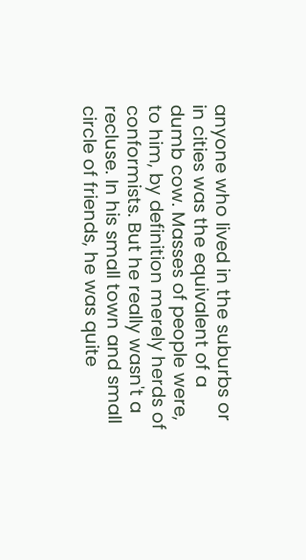anyone who lived in the suburbs or in cities was the equivalent of a dumb cow. Masses of people were, to him, by definition merely herds of conformists. But he really wasn't a recluse. In his small town and small circle of friends, he was quite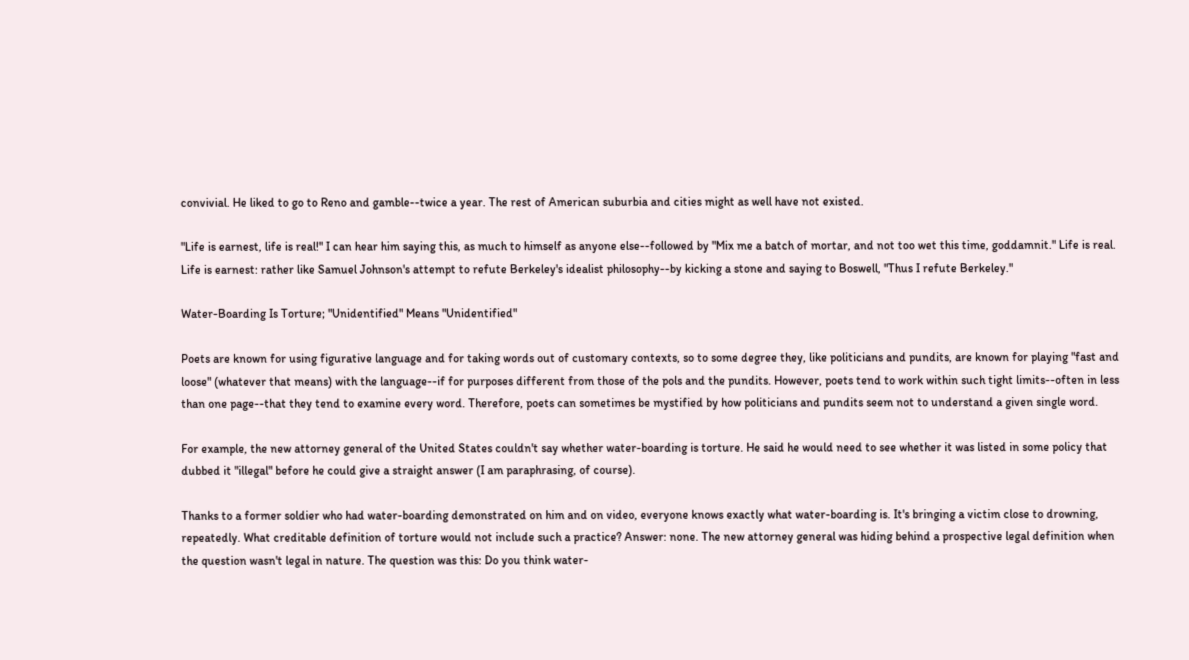convivial. He liked to go to Reno and gamble--twice a year. The rest of American suburbia and cities might as well have not existed.

"Life is earnest, life is real!" I can hear him saying this, as much to himself as anyone else--followed by "Mix me a batch of mortar, and not too wet this time, goddamnit." Life is real. Life is earnest: rather like Samuel Johnson's attempt to refute Berkeley's idealist philosophy--by kicking a stone and saying to Boswell, "Thus I refute Berkeley."

Water-Boarding Is Torture; "Unidentified" Means "Unidentified"

Poets are known for using figurative language and for taking words out of customary contexts, so to some degree they, like politicians and pundits, are known for playing "fast and loose" (whatever that means) with the language--if for purposes different from those of the pols and the pundits. However, poets tend to work within such tight limits--often in less than one page--that they tend to examine every word. Therefore, poets can sometimes be mystified by how politicians and pundits seem not to understand a given single word.

For example, the new attorney general of the United States couldn't say whether water-boarding is torture. He said he would need to see whether it was listed in some policy that dubbed it "illegal" before he could give a straight answer (I am paraphrasing, of course).

Thanks to a former soldier who had water-boarding demonstrated on him and on video, everyone knows exactly what water-boarding is. It's bringing a victim close to drowning, repeatedly. What creditable definition of torture would not include such a practice? Answer: none. The new attorney general was hiding behind a prospective legal definition when the question wasn't legal in nature. The question was this: Do you think water-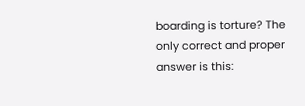boarding is torture? The only correct and proper answer is this: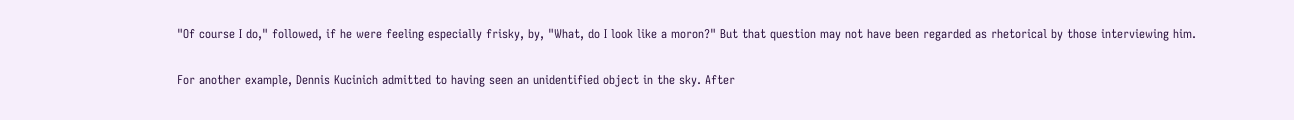"Of course I do," followed, if he were feeling especially frisky, by, "What, do I look like a moron?" But that question may not have been regarded as rhetorical by those interviewing him.

For another example, Dennis Kucinich admitted to having seen an unidentified object in the sky. After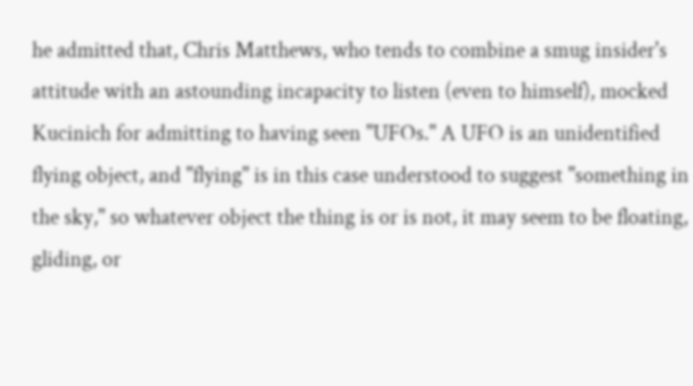he admitted that, Chris Matthews, who tends to combine a smug insider's attitude with an astounding incapacity to listen (even to himself), mocked Kucinich for admitting to having seen "UFOs." A UFO is an unidentified flying object, and "flying" is in this case understood to suggest "something in the sky," so whatever object the thing is or is not, it may seem to be floating, gliding, or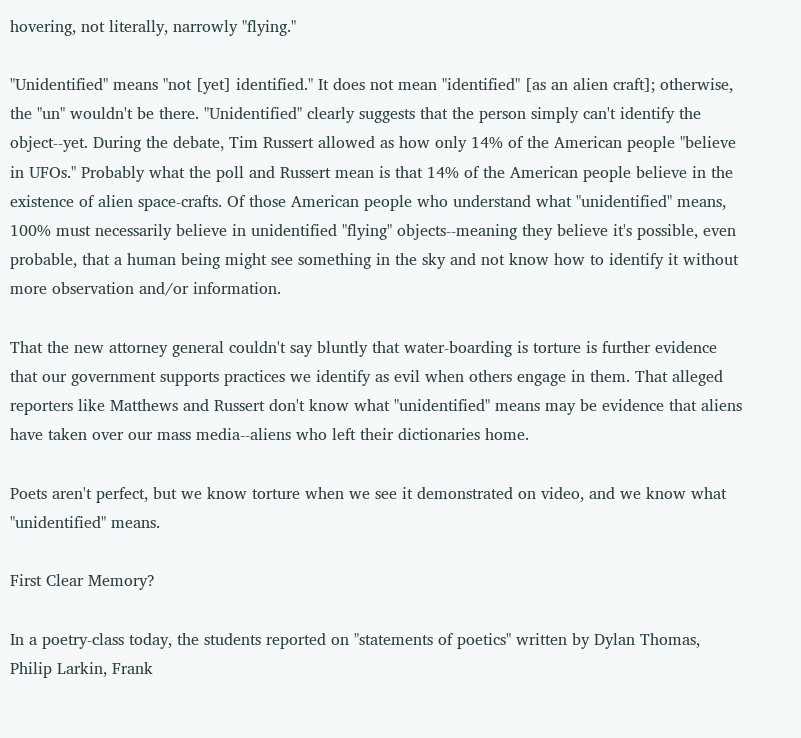hovering, not literally, narrowly "flying."

"Unidentified" means "not [yet] identified." It does not mean "identified" [as an alien craft]; otherwise, the "un" wouldn't be there. "Unidentified" clearly suggests that the person simply can't identify the object--yet. During the debate, Tim Russert allowed as how only 14% of the American people "believe in UFOs." Probably what the poll and Russert mean is that 14% of the American people believe in the existence of alien space-crafts. Of those American people who understand what "unidentified" means, 100% must necessarily believe in unidentified "flying" objects--meaning they believe it's possible, even probable, that a human being might see something in the sky and not know how to identify it without more observation and/or information.

That the new attorney general couldn't say bluntly that water-boarding is torture is further evidence that our government supports practices we identify as evil when others engage in them. That alleged reporters like Matthews and Russert don't know what "unidentified" means may be evidence that aliens have taken over our mass media--aliens who left their dictionaries home.

Poets aren't perfect, but we know torture when we see it demonstrated on video, and we know what "unidentified" means.

First Clear Memory?

In a poetry-class today, the students reported on "statements of poetics" written by Dylan Thomas, Philip Larkin, Frank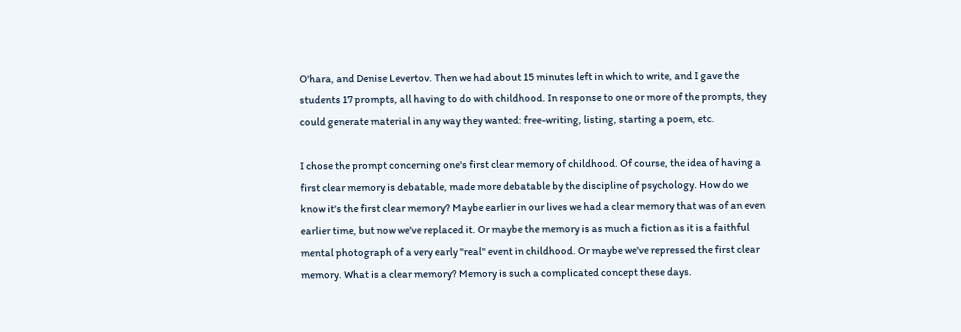O'hara, and Denise Levertov. Then we had about 15 minutes left in which to write, and I gave the students 17 prompts, all having to do with childhood. In response to one or more of the prompts, they could generate material in any way they wanted: free-writing, listing, starting a poem, etc.

I chose the prompt concerning one's first clear memory of childhood. Of course, the idea of having a first clear memory is debatable, made more debatable by the discipline of psychology. How do we know it's the first clear memory? Maybe earlier in our lives we had a clear memory that was of an even earlier time, but now we've replaced it. Or maybe the memory is as much a fiction as it is a faithful mental photograph of a very early "real" event in childhood. Or maybe we've repressed the first clear memory. What is a clear memory? Memory is such a complicated concept these days.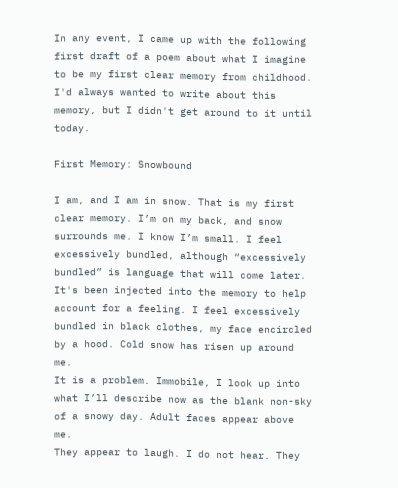In any event, I came up with the following first draft of a poem about what I imagine to be my first clear memory from childhood. I'd always wanted to write about this memory, but I didn't get around to it until today.

First Memory: Snowbound

I am, and I am in snow. That is my first
clear memory. I’m on my back, and snow
surrounds me. I know I’m small. I feel
excessively bundled, although “excessively
bundled” is language that will come later.
It's been injected into the memory to help
account for a feeling. I feel excessively
bundled in black clothes, my face encircled
by a hood. Cold snow has risen up around me.
It is a problem. Immobile, I look up into
what I’ll describe now as the blank non-sky
of a snowy day. Adult faces appear above me.
They appear to laugh. I do not hear. They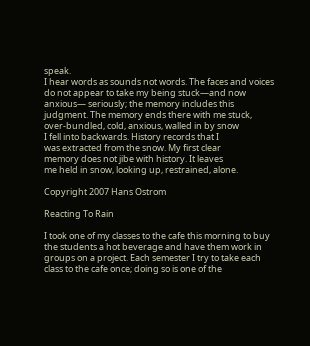speak.
I hear words as sounds not words. The faces and voices
do not appear to take my being stuck—and now
anxious— seriously; the memory includes this
judgment. The memory ends there with me stuck,
over-bundled, cold, anxious, walled in by snow
I fell into backwards. History records that I
was extracted from the snow. My first clear
memory does not jibe with history. It leaves
me held in snow, looking up, restrained, alone.

Copyright 2007 Hans Ostrom

Reacting To Rain

I took one of my classes to the cafe this morning to buy the students a hot beverage and have them work in groups on a project. Each semester I try to take each class to the cafe once; doing so is one of the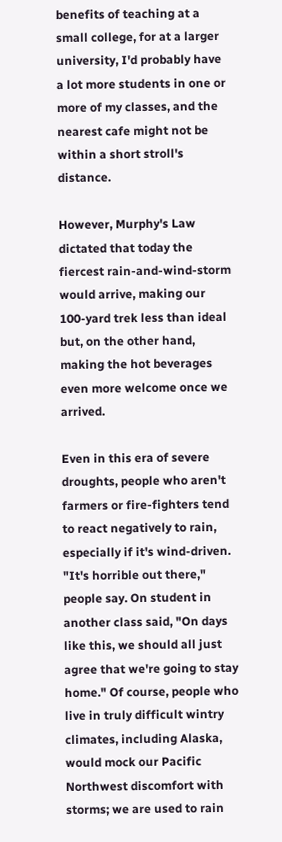benefits of teaching at a small college, for at a larger university, I'd probably have a lot more students in one or more of my classes, and the nearest cafe might not be within a short stroll's distance.

However, Murphy's Law dictated that today the fiercest rain-and-wind-storm would arrive, making our 100-yard trek less than ideal but, on the other hand, making the hot beverages even more welcome once we arrived.

Even in this era of severe droughts, people who aren't farmers or fire-fighters tend to react negatively to rain, especially if it's wind-driven. "It's horrible out there," people say. On student in another class said, "On days like this, we should all just agree that we're going to stay home." Of course, people who live in truly difficult wintry climates, including Alaska, would mock our Pacific Northwest discomfort with storms; we are used to rain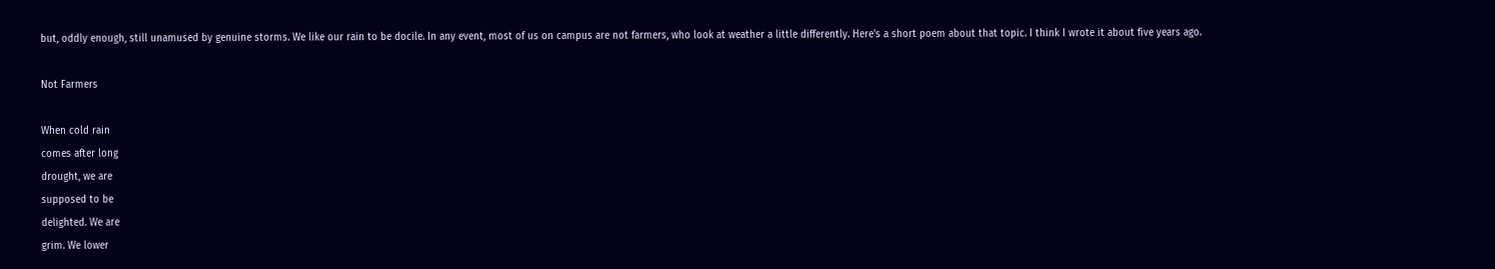but, oddly enough, still unamused by genuine storms. We like our rain to be docile. In any event, most of us on campus are not farmers, who look at weather a little differently. Here's a short poem about that topic. I think I wrote it about five years ago.

Not Farmers

When cold rain
comes after long
drought, we are
supposed to be
delighted. We are
grim. We lower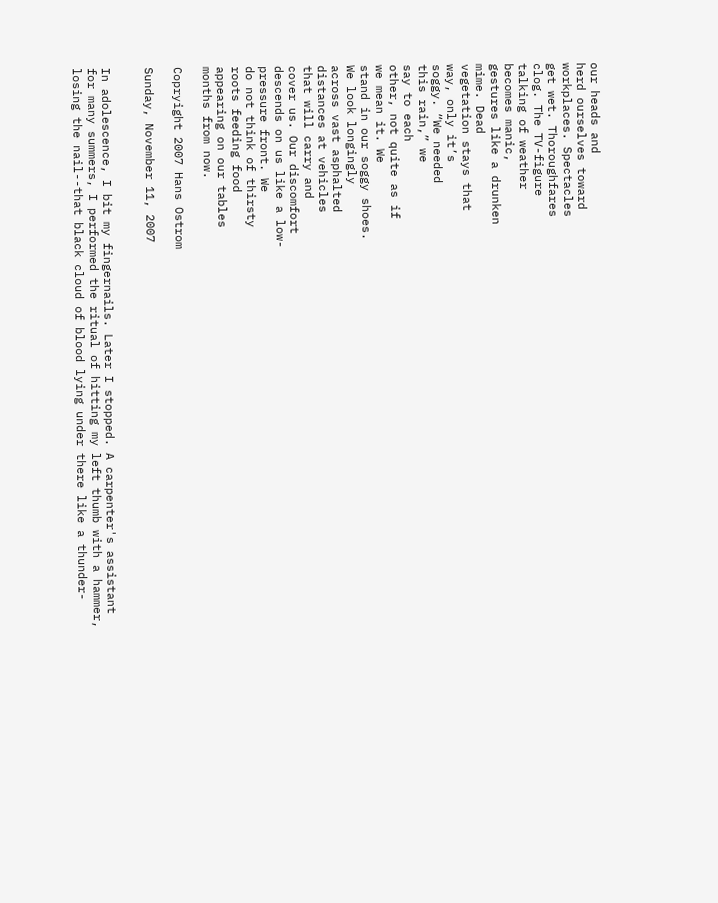our heads and
herd ourselves toward
workplaces. Spectacles
get wet. Thoroughfares
clog. The TV-figure
talking of weather
becomes manic,
gestures like a drunken
mime. Dead
vegetation stays that
way, only it’s
soggy. “We needed
this rain,” we
say to each
other, not quite as if
we mean it. We
stand in our soggy shoes.
We look longingly
across vast asphalted
distances at vehicles
that will carry and
cover us. Our discomfort
descends on us like a low-
pressure front. We
do not think of thirsty
roots feeding food
appearing on our tables
months from now.

Copryight 2007 Hans Ostrom

Sunday, November 11, 2007


In adolescence, I bit my fingernails. Later I stopped. A carpenter's assistant for many summers, I performed the ritual of hitting my left thumb with a hammer, losing the nail--that black cloud of blood lying under there like a thunder-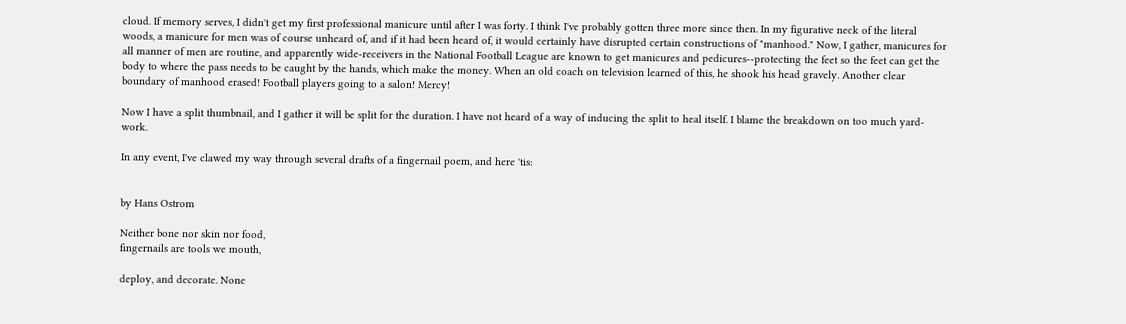cloud. If memory serves, I didn't get my first professional manicure until after I was forty. I think I've probably gotten three more since then. In my figurative neck of the literal woods, a manicure for men was of course unheard of, and if it had been heard of, it would certainly have disrupted certain constructions of "manhood." Now, I gather, manicures for all manner of men are routine, and apparently wide-receivers in the National Football League are known to get manicures and pedicures--protecting the feet so the feet can get the body to where the pass needs to be caught by the hands, which make the money. When an old coach on television learned of this, he shook his head gravely. Another clear boundary of manhood erased! Football players going to a salon! Mercy!

Now I have a split thumbnail, and I gather it will be split for the duration. I have not heard of a way of inducing the split to heal itself. I blame the breakdown on too much yard-work.

In any event, I've clawed my way through several drafts of a fingernail poem, and here 'tis:


by Hans Ostrom

Neither bone nor skin nor food,
fingernails are tools we mouth,

deploy, and decorate. None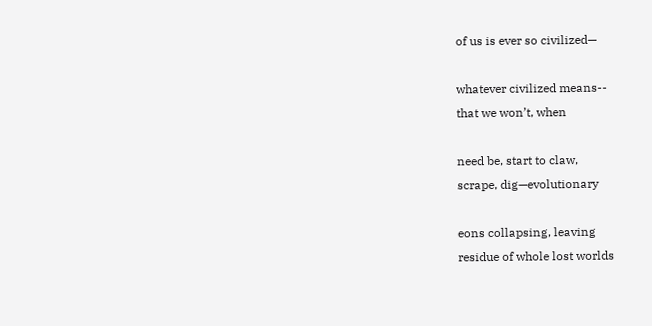of us is ever so civilized—

whatever civilized means--
that we won’t, when

need be, start to claw,
scrape, dig—evolutionary

eons collapsing, leaving
residue of whole lost worlds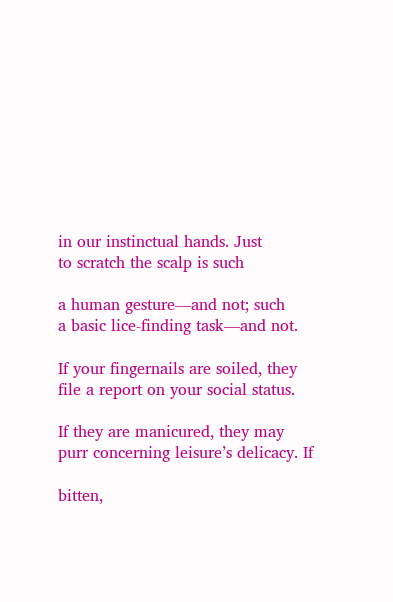in our instinctual hands. Just
to scratch the scalp is such

a human gesture—and not; such
a basic lice-finding task—and not.

If your fingernails are soiled, they
file a report on your social status.

If they are manicured, they may
purr concerning leisure’s delicacy. If

bitten,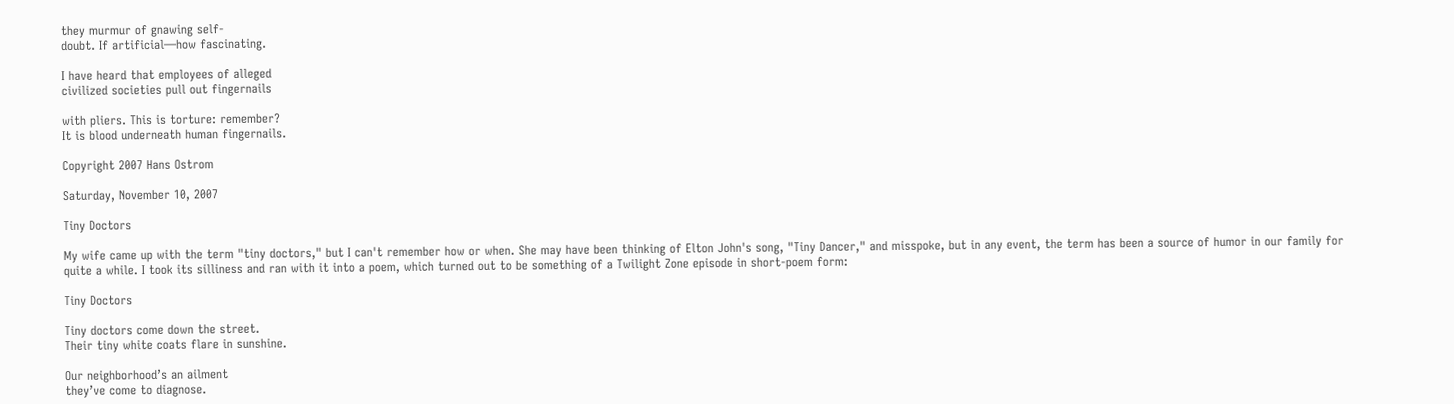they murmur of gnawing self-
doubt. If artificial—how fascinating.

I have heard that employees of alleged
civilized societies pull out fingernails

with pliers. This is torture: remember?
It is blood underneath human fingernails.

Copyright 2007 Hans Ostrom

Saturday, November 10, 2007

Tiny Doctors

My wife came up with the term "tiny doctors," but I can't remember how or when. She may have been thinking of Elton John's song, "Tiny Dancer," and misspoke, but in any event, the term has been a source of humor in our family for quite a while. I took its silliness and ran with it into a poem, which turned out to be something of a Twilight Zone episode in short-poem form:

Tiny Doctors

Tiny doctors come down the street.
Their tiny white coats flare in sunshine.

Our neighborhood’s an ailment
they’ve come to diagnose.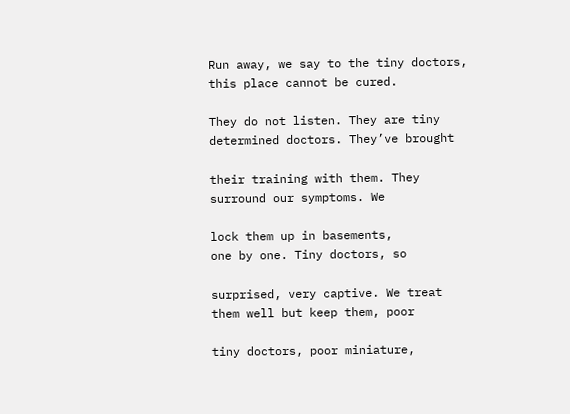Run away, we say to the tiny doctors,
this place cannot be cured.

They do not listen. They are tiny
determined doctors. They’ve brought

their training with them. They
surround our symptoms. We

lock them up in basements,
one by one. Tiny doctors, so

surprised, very captive. We treat
them well but keep them, poor

tiny doctors, poor miniature,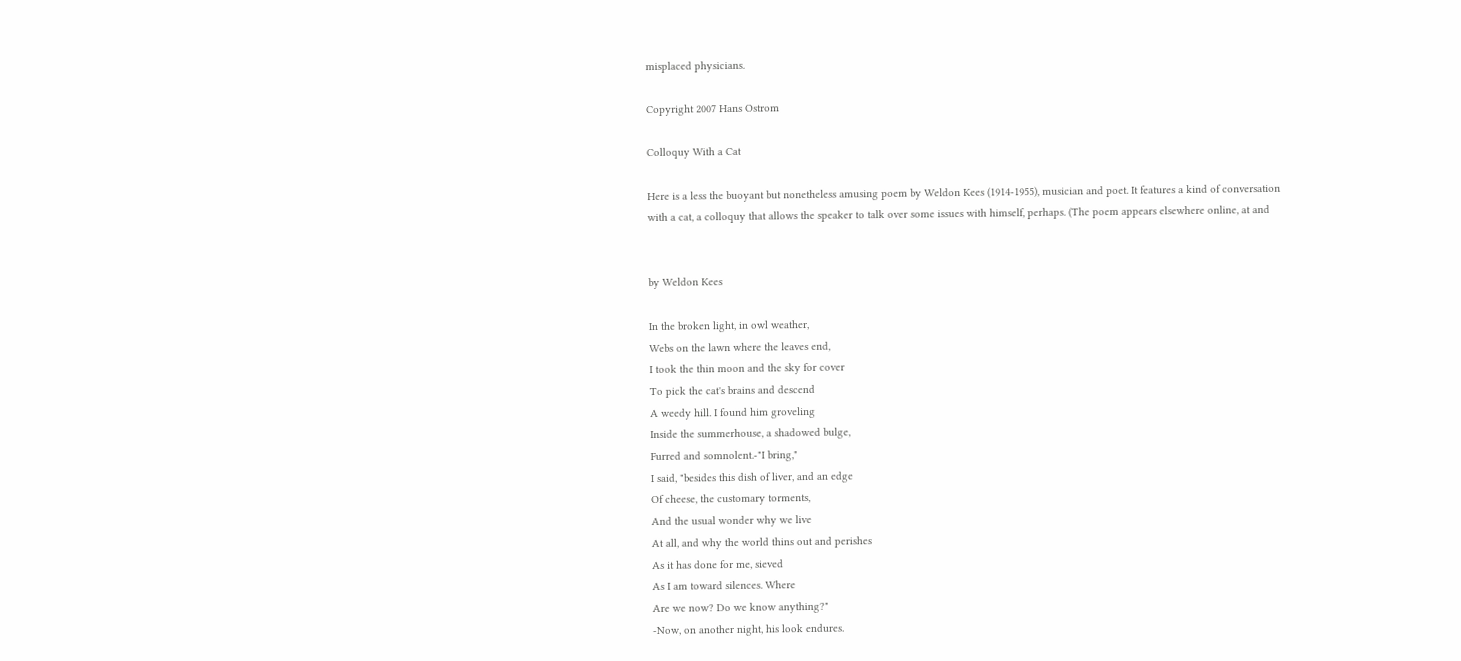misplaced physicians.

Copyright 2007 Hans Ostrom

Colloquy With a Cat

Here is a less the buoyant but nonetheless amusing poem by Weldon Kees (1914-1955), musician and poet. It features a kind of conversation with a cat, a colloquy that allows the speaker to talk over some issues with himself, perhaps. (The poem appears elsewhere online, at and


by Weldon Kees

In the broken light, in owl weather,
Webs on the lawn where the leaves end,
I took the thin moon and the sky for cover
To pick the cat's brains and descend
A weedy hill. I found him groveling
Inside the summerhouse, a shadowed bulge,
Furred and somnolent.-"I bring,"
I said, "besides this dish of liver, and an edge
Of cheese, the customary torments,
And the usual wonder why we live
At all, and why the world thins out and perishes
As it has done for me, sieved
As I am toward silences. Where
Are we now? Do we know anything?"
-Now, on another night, his look endures.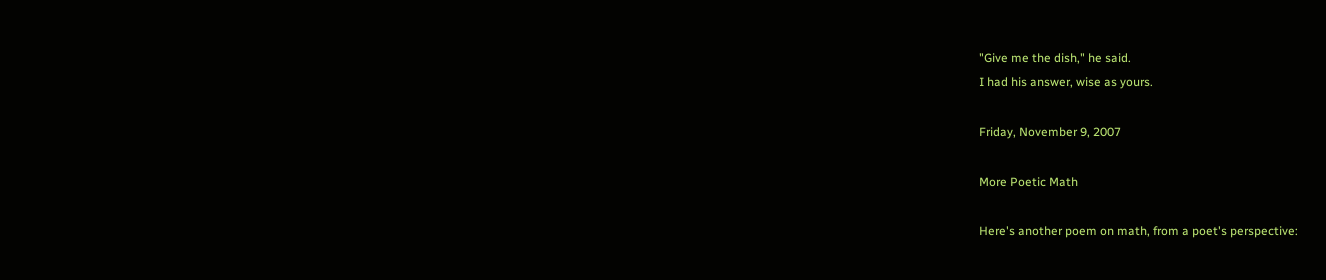"Give me the dish," he said.
I had his answer, wise as yours.

Friday, November 9, 2007

More Poetic Math

Here's another poem on math, from a poet's perspective: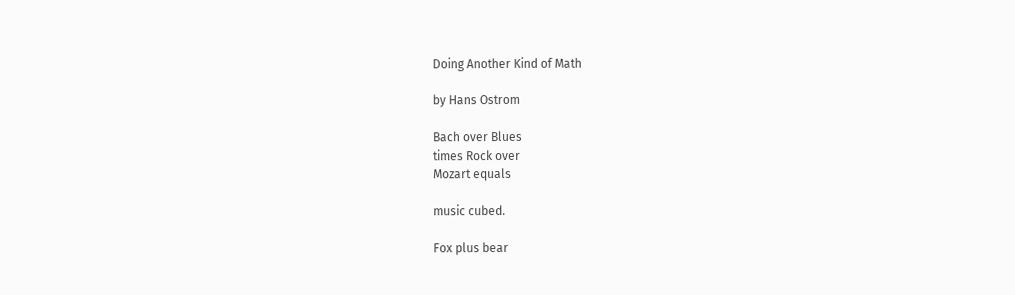Doing Another Kind of Math

by Hans Ostrom

Bach over Blues
times Rock over
Mozart equals

music cubed.

Fox plus bear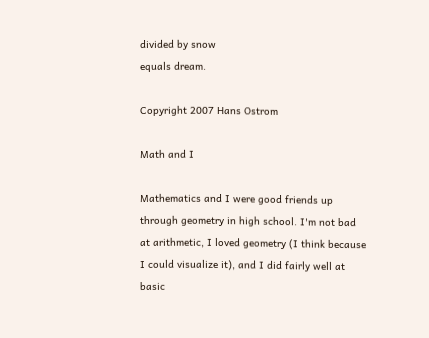divided by snow
equals dream.

Copyright 2007 Hans Ostrom

Math and I

Mathematics and I were good friends up through geometry in high school. I'm not bad at arithmetic, I loved geometry (I think because I could visualize it), and I did fairly well at basic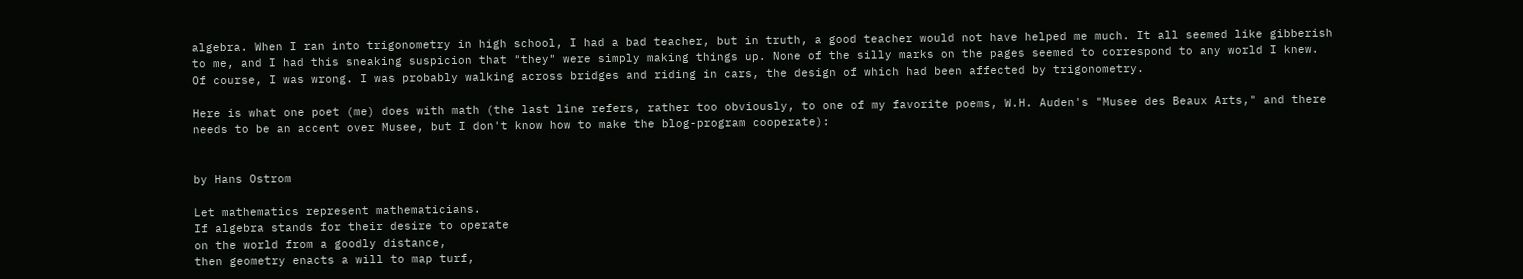algebra. When I ran into trigonometry in high school, I had a bad teacher, but in truth, a good teacher would not have helped me much. It all seemed like gibberish to me, and I had this sneaking suspicion that "they" were simply making things up. None of the silly marks on the pages seemed to correspond to any world I knew. Of course, I was wrong. I was probably walking across bridges and riding in cars, the design of which had been affected by trigonometry.

Here is what one poet (me) does with math (the last line refers, rather too obviously, to one of my favorite poems, W.H. Auden's "Musee des Beaux Arts," and there needs to be an accent over Musee, but I don't know how to make the blog-program cooperate):


by Hans Ostrom

Let mathematics represent mathematicians.
If algebra stands for their desire to operate
on the world from a goodly distance,
then geometry enacts a will to map turf,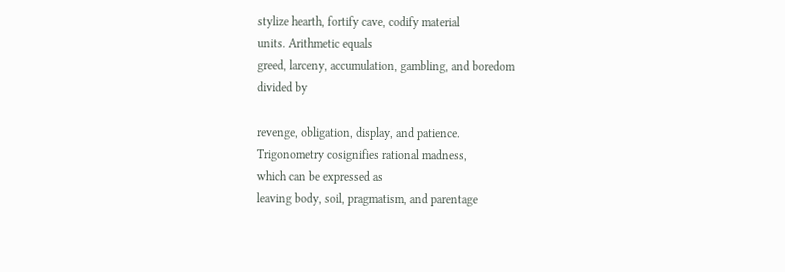stylize hearth, fortify cave, codify material
units. Arithmetic equals
greed, larceny, accumulation, gambling, and boredom
divided by

revenge, obligation, display, and patience.
Trigonometry cosignifies rational madness,
which can be expressed as
leaving body, soil, pragmatism, and parentage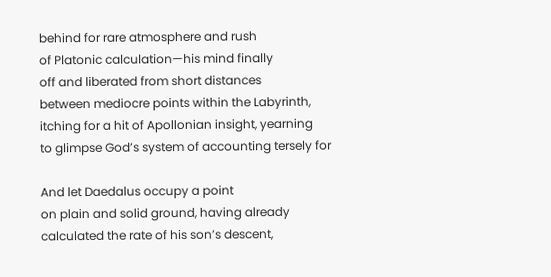behind for rare atmosphere and rush
of Platonic calculation—his mind finally
off and liberated from short distances
between mediocre points within the Labyrinth,
itching for a hit of Apollonian insight, yearning
to glimpse God’s system of accounting tersely for

And let Daedalus occupy a point
on plain and solid ground, having already
calculated the rate of his son’s descent,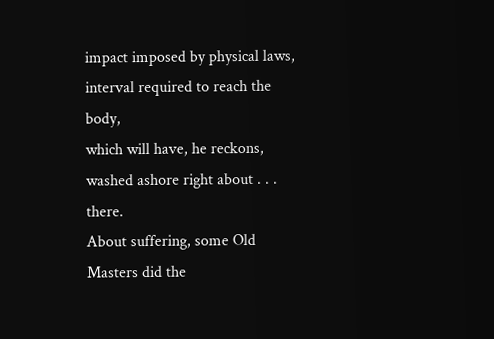impact imposed by physical laws,
interval required to reach the body,
which will have, he reckons,
washed ashore right about . . . there.
About suffering, some Old Masters did the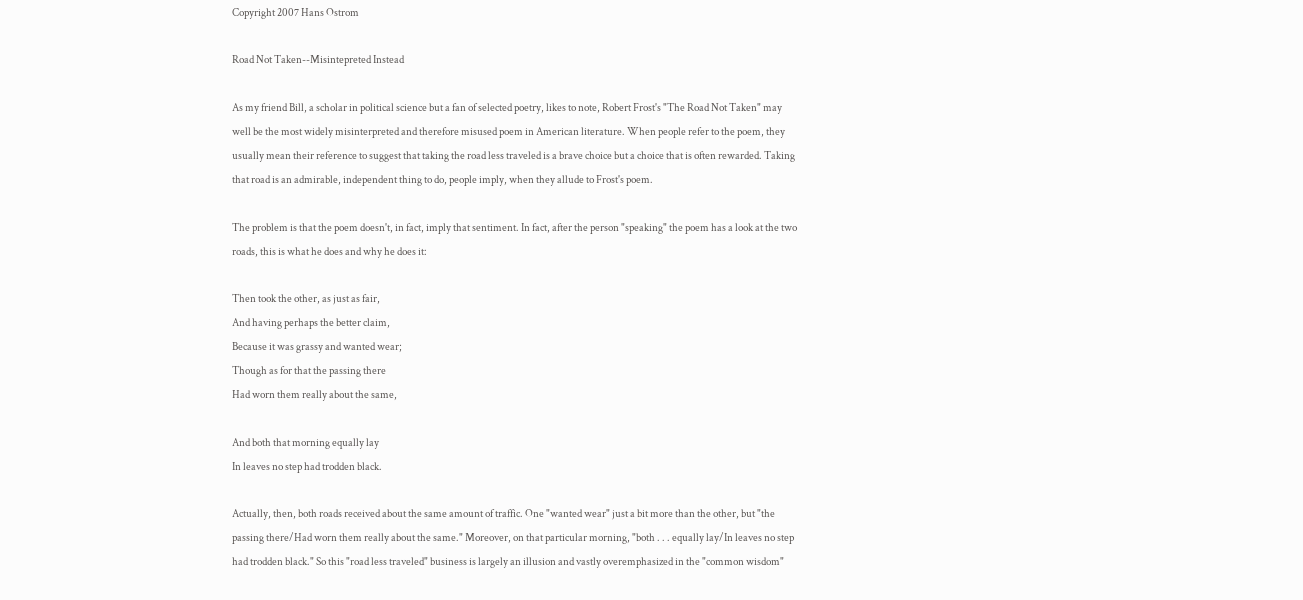Copyright 2007 Hans Ostrom

Road Not Taken--Misintepreted Instead

As my friend Bill, a scholar in political science but a fan of selected poetry, likes to note, Robert Frost's "The Road Not Taken" may well be the most widely misinterpreted and therefore misused poem in American literature. When people refer to the poem, they usually mean their reference to suggest that taking the road less traveled is a brave choice but a choice that is often rewarded. Taking that road is an admirable, independent thing to do, people imply, when they allude to Frost's poem.

The problem is that the poem doesn't, in fact, imply that sentiment. In fact, after the person "speaking" the poem has a look at the two roads, this is what he does and why he does it:

Then took the other, as just as fair,
And having perhaps the better claim,
Because it was grassy and wanted wear;
Though as for that the passing there
Had worn them really about the same,

And both that morning equally lay
In leaves no step had trodden black.

Actually, then, both roads received about the same amount of traffic. One "wanted wear" just a bit more than the other, but "the passing there/Had worn them really about the same." Moreover, on that particular morning, "both . . . equally lay/In leaves no step had trodden black." So this "road less traveled" business is largely an illusion and vastly overemphasized in the "common wisdom"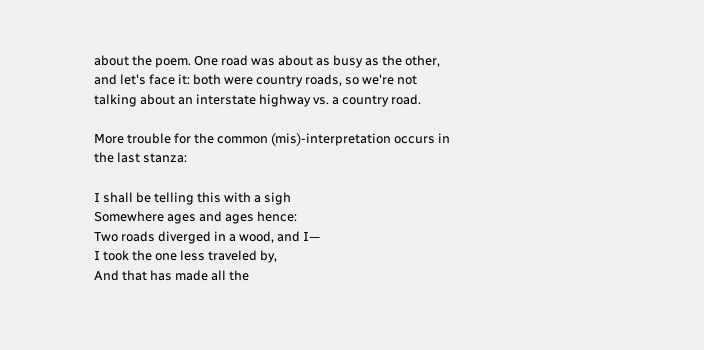about the poem. One road was about as busy as the other, and let's face it: both were country roads, so we're not talking about an interstate highway vs. a country road.

More trouble for the common (mis)-interpretation occurs in the last stanza:

I shall be telling this with a sigh
Somewhere ages and ages hence:
Two roads diverged in a wood, and I—
I took the one less traveled by,
And that has made all the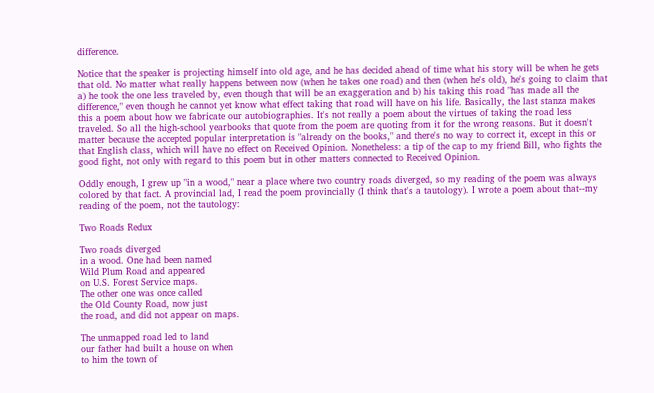difference.

Notice that the speaker is projecting himself into old age, and he has decided ahead of time what his story will be when he gets that old. No matter what really happens between now (when he takes one road) and then (when he's old), he's going to claim that a) he took the one less traveled by, even though that will be an exaggeration and b) his taking this road "has made all the difference," even though he cannot yet know what effect taking that road will have on his life. Basically, the last stanza makes this a poem about how we fabricate our autobiographies. It's not really a poem about the virtues of taking the road less traveled. So all the high-school yearbooks that quote from the poem are quoting from it for the wrong reasons. But it doesn't matter because the accepted popular interpretation is "already on the books," and there's no way to correct it, except in this or that English class, which will have no effect on Received Opinion. Nonetheless: a tip of the cap to my friend Bill, who fights the good fight, not only with regard to this poem but in other matters connected to Received Opinion.

Oddly enough, I grew up "in a wood," near a place where two country roads diverged, so my reading of the poem was always colored by that fact. A provincial lad, I read the poem provincially (I think that's a tautology). I wrote a poem about that--my reading of the poem, not the tautology:

Two Roads Redux

Two roads diverged
in a wood. One had been named
Wild Plum Road and appeared
on U.S. Forest Service maps.
The other one was once called
the Old County Road, now just
the road, and did not appear on maps.

The unmapped road led to land
our father had built a house on when
to him the town of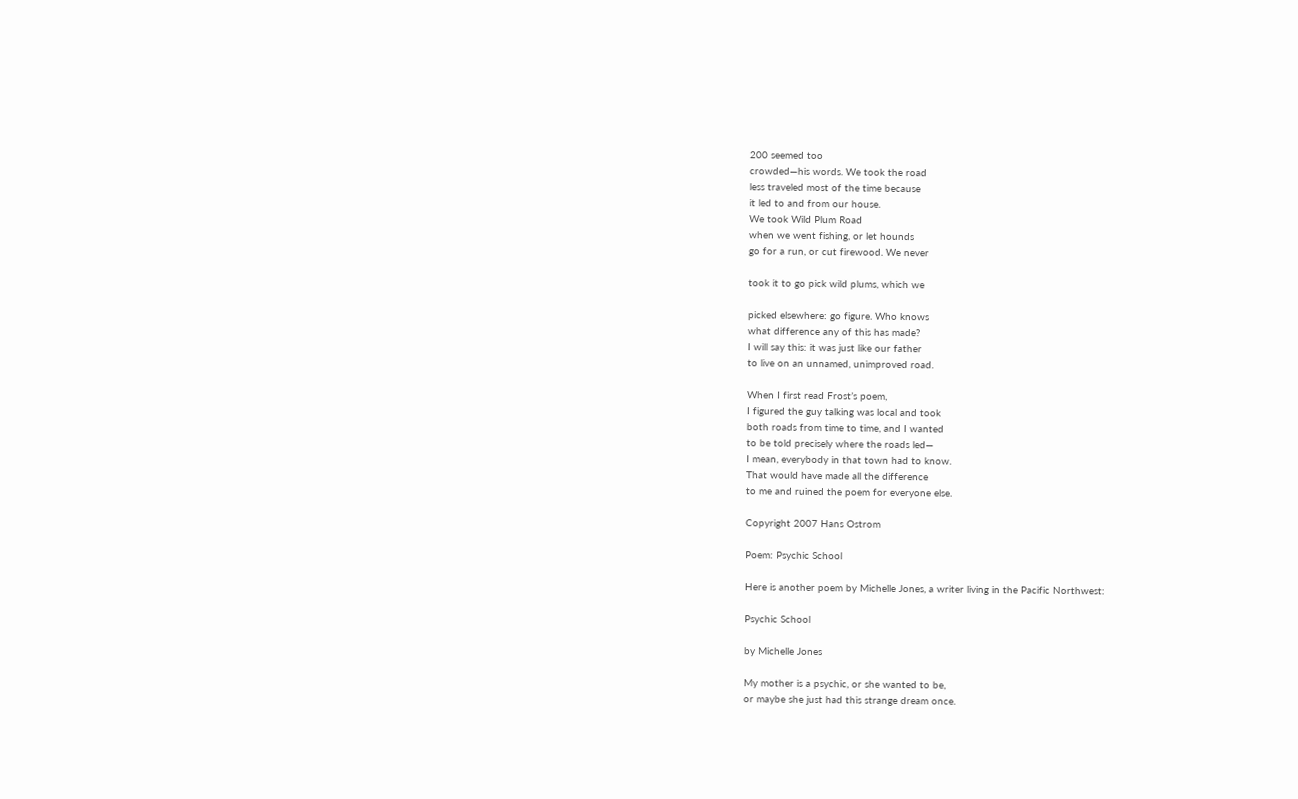200 seemed too
crowded—his words. We took the road
less traveled most of the time because
it led to and from our house.
We took Wild Plum Road
when we went fishing, or let hounds
go for a run, or cut firewood. We never

took it to go pick wild plums, which we

picked elsewhere: go figure. Who knows
what difference any of this has made?
I will say this: it was just like our father
to live on an unnamed, unimproved road.

When I first read Frost’s poem,
I figured the guy talking was local and took
both roads from time to time, and I wanted
to be told precisely where the roads led—
I mean, everybody in that town had to know.
That would have made all the difference
to me and ruined the poem for everyone else.

Copyright 2007 Hans Ostrom

Poem: Psychic School

Here is another poem by Michelle Jones, a writer living in the Pacific Northwest:

Psychic School

by Michelle Jones

My mother is a psychic, or she wanted to be,
or maybe she just had this strange dream once.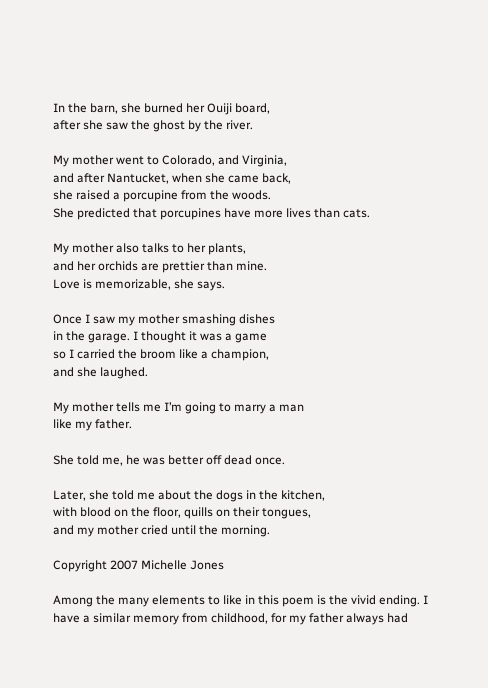In the barn, she burned her Ouiji board,
after she saw the ghost by the river.

My mother went to Colorado, and Virginia,
and after Nantucket, when she came back,
she raised a porcupine from the woods.
She predicted that porcupines have more lives than cats.

My mother also talks to her plants,
and her orchids are prettier than mine.
Love is memorizable, she says.

Once I saw my mother smashing dishes
in the garage. I thought it was a game
so I carried the broom like a champion,
and she laughed.

My mother tells me I’m going to marry a man
like my father.

She told me, he was better off dead once.

Later, she told me about the dogs in the kitchen,
with blood on the floor, quills on their tongues,
and my mother cried until the morning.

Copyright 2007 Michelle Jones

Among the many elements to like in this poem is the vivid ending. I have a similar memory from childhood, for my father always had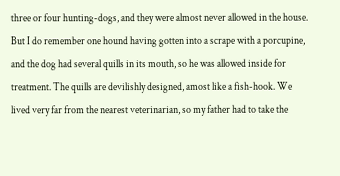three or four hunting-dogs, and they were almost never allowed in the house. But I do remember one hound having gotten into a scrape with a porcupine, and the dog had several quills in its mouth, so he was allowed inside for treatment. The quills are devilishly designed, amost like a fish-hook. We lived very far from the nearest veterinarian, so my father had to take the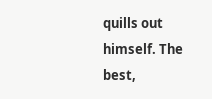quills out himself. The best,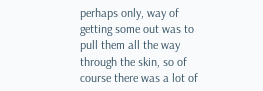perhaps only, way of getting some out was to pull them all the way through the skin, so of course there was a lot of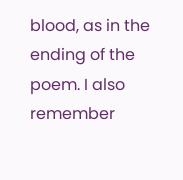blood, as in the ending of the poem. I also remember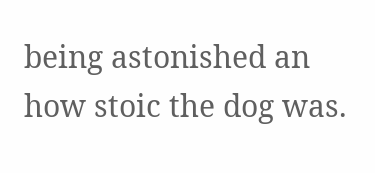being astonished an how stoic the dog was.